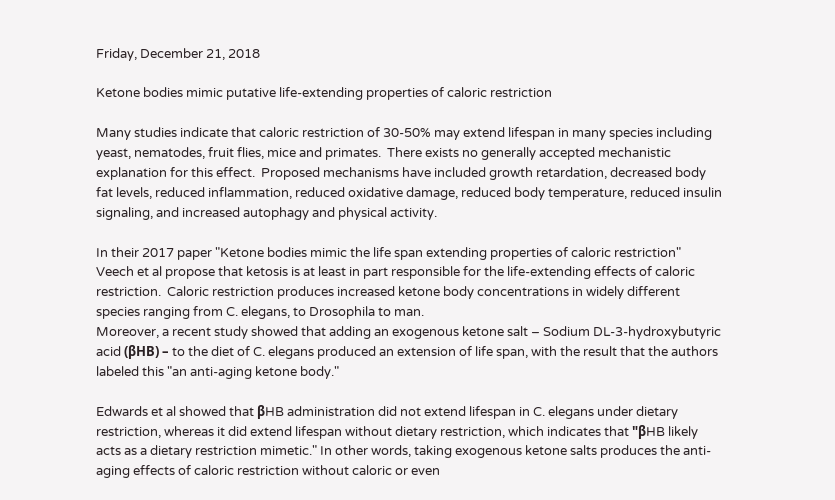Friday, December 21, 2018

Ketone bodies mimic putative life-extending properties of caloric restriction

Many studies indicate that caloric restriction of 30-50% may extend lifespan in many species including yeast, nematodes, fruit flies, mice and primates.  There exists no generally accepted mechanistic explanation for this effect.  Proposed mechanisms have included growth retardation, decreased body fat levels, reduced inflammation, reduced oxidative damage, reduced body temperature, reduced insulin signaling, and increased autophagy and physical activity.

In their 2017 paper "Ketone bodies mimic the life span extending properties of caloric restriction"
Veech et al propose that ketosis is at least in part responsible for the life-extending effects of caloric restriction.  Caloric restriction produces increased ketone body concentrations in widely different species ranging from C. elegans, to Drosophila to man.
Moreover, a recent study showed that adding an exogenous ketone salt – Sodium DL-3-hydroxybutyric acid (βHB) – to the diet of C. elegans produced an extension of life span, with the result that the authors labeled this "an anti-aging ketone body."

Edwards et al showed that βHB administration did not extend lifespan in C. elegans under dietary restriction, whereas it did extend lifespan without dietary restriction, which indicates that "βHB likely acts as a dietary restriction mimetic." In other words, taking exogenous ketone salts produces the anti-aging effects of caloric restriction without caloric or even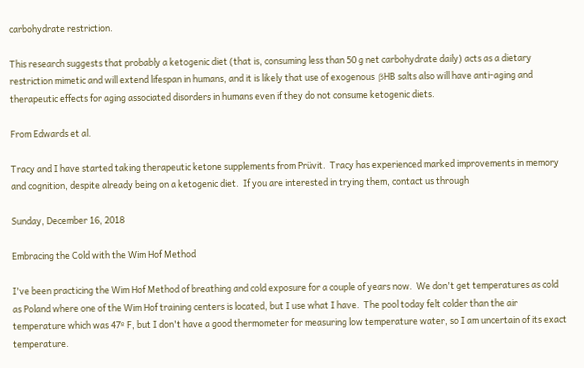carbohydrate restriction.

This research suggests that probably a ketogenic diet (that is, consuming less than 50 g net carbohydrate daily) acts as a dietary restriction mimetic and will extend lifespan in humans, and it is likely that use of exogenous  βHB salts also will have anti-aging and therapeutic effects for aging associated disorders in humans even if they do not consume ketogenic diets.

From Edwards et al.

Tracy and I have started taking therapeutic ketone supplements from Prüvit.  Tracy has experienced marked improvements in memory and cognition, despite already being on a ketogenic diet.  If you are interested in trying them, contact us through

Sunday, December 16, 2018

Embracing the Cold with the Wim Hof Method

I've been practicing the Wim Hof Method of breathing and cold exposure for a couple of years now.  We don't get temperatures as cold as Poland where one of the Wim Hof training centers is located, but I use what I have.  The pool today felt colder than the air temperature which was 47º F, but I don't have a good thermometer for measuring low temperature water, so I am uncertain of its exact temperature.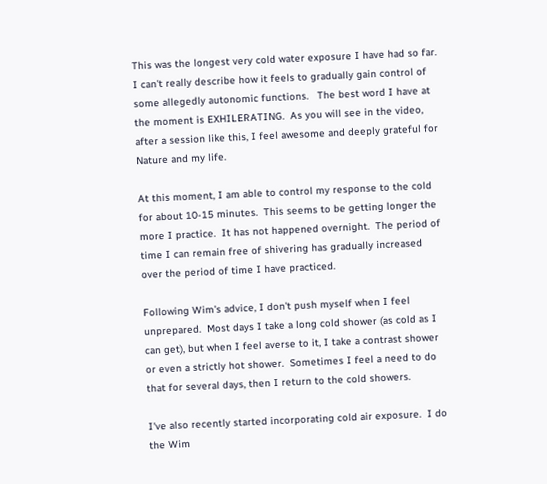This was the longest very cold water exposure I have had so far.  I can't really describe how it feels to gradually gain control of some allegedly autonomic functions.   The best word I have at the moment is EXHILERATING.  As you will see in the video, after a session like this, I feel awesome and deeply grateful for Nature and my life.

At this moment, I am able to control my response to the cold for about 10-15 minutes.  This seems to be getting longer the more I practice.  It has not happened overnight.  The period of time I can remain free of shivering has gradually increased over the period of time I have practiced.

Following Wim's advice, I don't push myself when I feel unprepared.  Most days I take a long cold shower (as cold as I can get), but when I feel averse to it, I take a contrast shower or even a strictly hot shower.  Sometimes I feel a need to do that for several days, then I return to the cold showers.

I've also recently started incorporating cold air exposure.  I do the Wim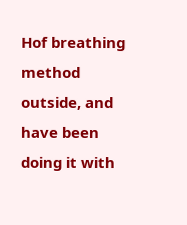Hof breathing method outside, and have been doing it with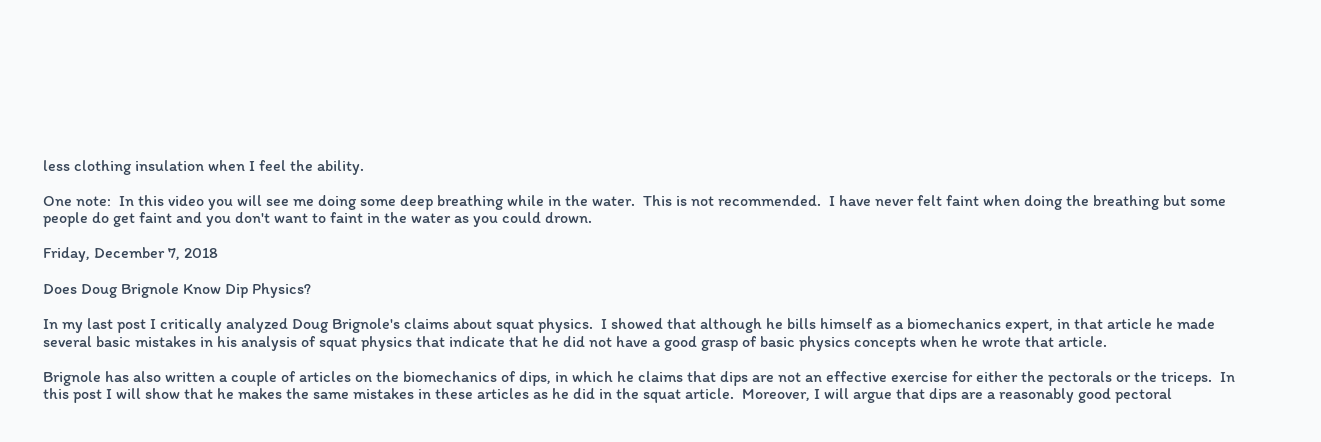less clothing insulation when I feel the ability.

One note:  In this video you will see me doing some deep breathing while in the water.  This is not recommended.  I have never felt faint when doing the breathing but some people do get faint and you don't want to faint in the water as you could drown.

Friday, December 7, 2018

Does Doug Brignole Know Dip Physics?

In my last post I critically analyzed Doug Brignole's claims about squat physics.  I showed that although he bills himself as a biomechanics expert, in that article he made several basic mistakes in his analysis of squat physics that indicate that he did not have a good grasp of basic physics concepts when he wrote that article.

Brignole has also written a couple of articles on the biomechanics of dips, in which he claims that dips are not an effective exercise for either the pectorals or the triceps.  In this post I will show that he makes the same mistakes in these articles as he did in the squat article.  Moreover, I will argue that dips are a reasonably good pectoral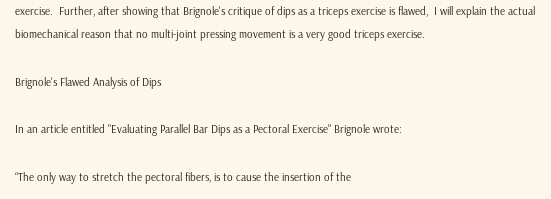exercise.  Further, after showing that Brignole's critique of dips as a triceps exercise is flawed,  I will explain the actual biomechanical reason that no multi-joint pressing movement is a very good triceps exercise.

Brignole's Flawed Analysis of Dips

In an article entitled "Evaluating Parallel Bar Dips as a Pectoral Exercise" Brignole wrote:

“The only way to stretch the pectoral fibers, is to cause the insertion of the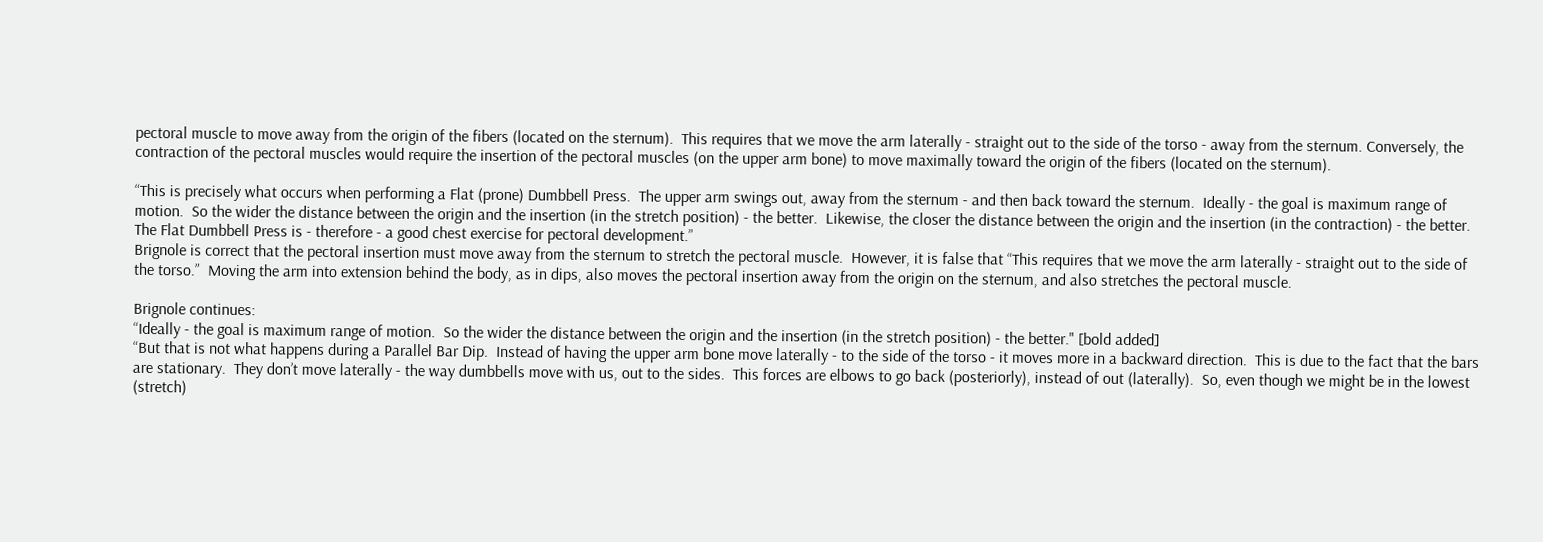pectoral muscle to move away from the origin of the fibers (located on the sternum).  This requires that we move the arm laterally - straight out to the side of the torso - away from the sternum. Conversely, the contraction of the pectoral muscles would require the insertion of the pectoral muscles (on the upper arm bone) to move maximally toward the origin of the fibers (located on the sternum).

“This is precisely what occurs when performing a Flat (prone) Dumbbell Press.  The upper arm swings out, away from the sternum - and then back toward the sternum.  Ideally - the goal is maximum range of motion.  So the wider the distance between the origin and the insertion (in the stretch position) - the better.  Likewise, the closer the distance between the origin and the insertion (in the contraction) - the better.  The Flat Dumbbell Press is - therefore - a good chest exercise for pectoral development.”
Brignole is correct that the pectoral insertion must move away from the sternum to stretch the pectoral muscle.  However, it is false that “This requires that we move the arm laterally - straight out to the side of the torso.”  Moving the arm into extension behind the body, as in dips, also moves the pectoral insertion away from the origin on the sternum, and also stretches the pectoral muscle.

Brignole continues:
“Ideally - the goal is maximum range of motion.  So the wider the distance between the origin and the insertion (in the stretch position) - the better." [bold added]
“But that is not what happens during a Parallel Bar Dip.  Instead of having the upper arm bone move laterally - to the side of the torso - it moves more in a backward direction.  This is due to the fact that the bars are stationary.  They don’t move laterally - the way dumbbells move with us, out to the sides.  This forces are elbows to go back (posteriorly), instead of out (laterally).  So, even though we might be in the lowest (stretch)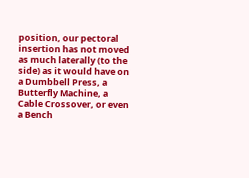position, our pectoral insertion has not moved as much laterally (to the side) as it would have on a Dumbbell Press, a Butterfly Machine, a Cable Crossover, or even a Bench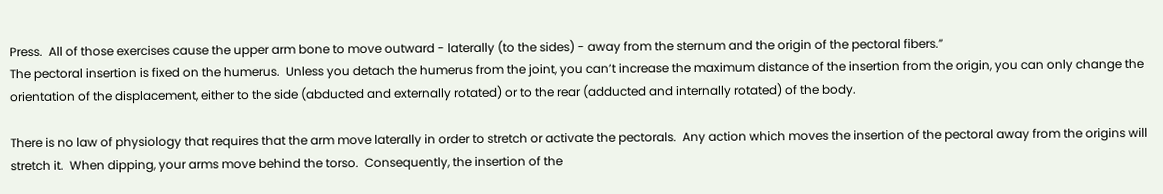Press.  All of those exercises cause the upper arm bone to move outward - laterally (to the sides) - away from the sternum and the origin of the pectoral fibers.”
The pectoral insertion is fixed on the humerus.  Unless you detach the humerus from the joint, you can’t increase the maximum distance of the insertion from the origin, you can only change the orientation of the displacement, either to the side (abducted and externally rotated) or to the rear (adducted and internally rotated) of the body.

There is no law of physiology that requires that the arm move laterally in order to stretch or activate the pectorals.  Any action which moves the insertion of the pectoral away from the origins will stretch it.  When dipping, your arms move behind the torso.  Consequently, the insertion of the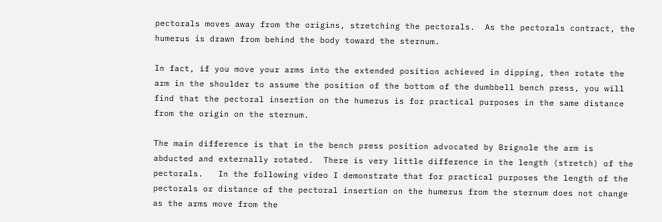pectorals moves away from the origins, stretching the pectorals.  As the pectorals contract, the humerus is drawn from behind the body toward the sternum.

In fact, if you move your arms into the extended position achieved in dipping, then rotate the arm in the shoulder to assume the position of the bottom of the dumbbell bench press, you will find that the pectoral insertion on the humerus is for practical purposes in the same distance from the origin on the sternum.

The main difference is that in the bench press position advocated by Brignole the arm is abducted and externally rotated.  There is very little difference in the length (stretch) of the pectorals.   In the following video I demonstrate that for practical purposes the length of the pectorals or distance of the pectoral insertion on the humerus from the sternum does not change as the arms move from the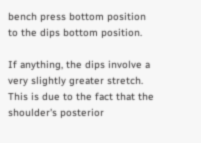bench press bottom position to the dips bottom position.

If anything, the dips involve a very slightly greater stretch.  This is due to the fact that the shoulder's posterior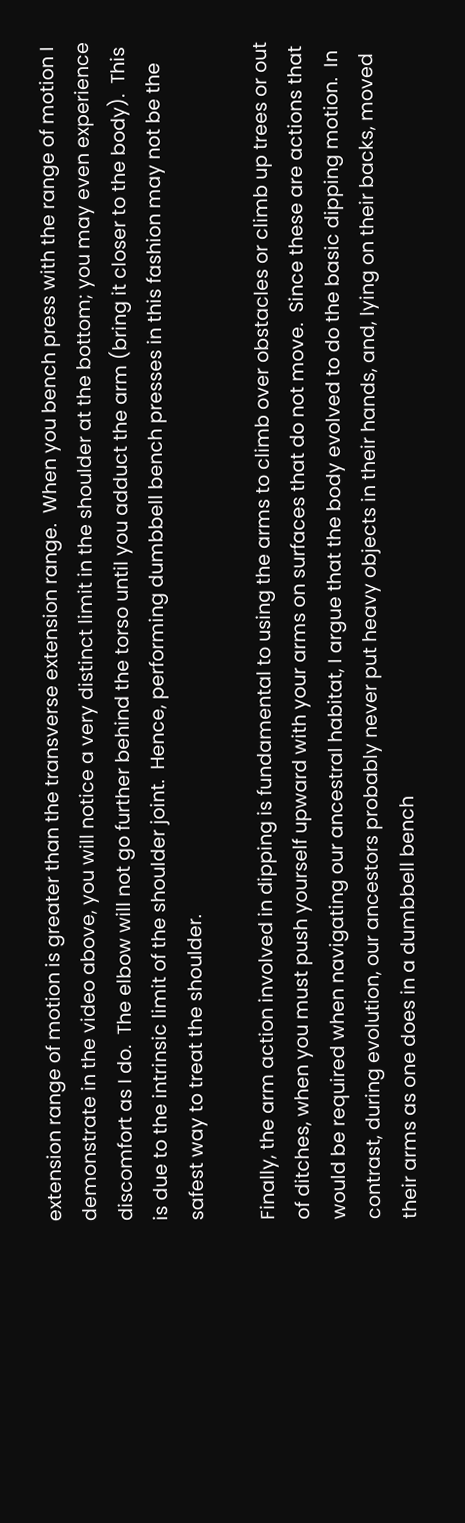extension range of motion is greater than the transverse extension range.  When you bench press with the range of motion I demonstrate in the video above, you will notice a very distinct limit in the shoulder at the bottom; you may even experience discomfort as I do.  The elbow will not go further behind the torso until you adduct the arm (bring it closer to the body).  This is due to the intrinsic limit of the shoulder joint.  Hence, performing dumbbell bench presses in this fashion may not be the safest way to treat the shoulder.

Finally, the arm action involved in dipping is fundamental to using the arms to climb over obstacles or climb up trees or out of ditches, when you must push yourself upward with your arms on surfaces that do not move.  Since these are actions that would be required when navigating our ancestral habitat, I argue that the body evolved to do the basic dipping motion.  In contrast, during evolution, our ancestors probably never put heavy objects in their hands, and, lying on their backs, moved their arms as one does in a dumbbell bench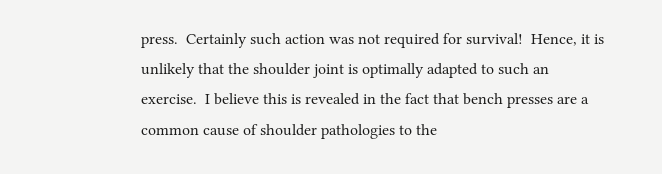press.  Certainly such action was not required for survival!  Hence, it is unlikely that the shoulder joint is optimally adapted to such an exercise.  I believe this is revealed in the fact that bench presses are a common cause of shoulder pathologies to the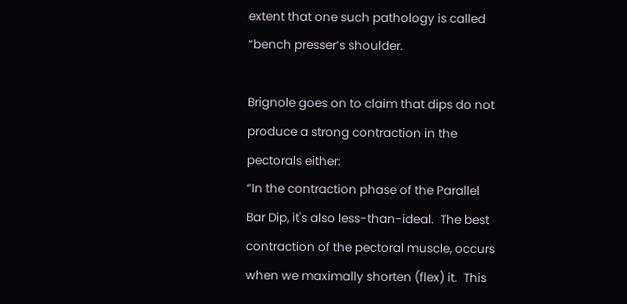extent that one such pathology is called “bench presser’s shoulder.

Brignole goes on to claim that dips do not produce a strong contraction in the pectorals either:
“In the contraction phase of the Parallel Bar Dip, it's also less-than-ideal.  The best contraction of the pectoral muscle, occurs when we maximally shorten (flex) it.  This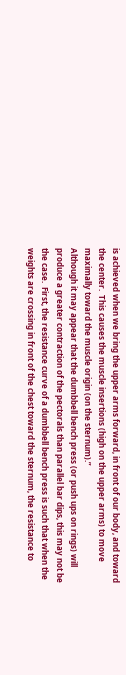is achieved when we bring the upper arms forward, in front of our body, and toward the center.  This causes the muscle insertions (high on the upper arms) to move maximally toward the muscle origin (on the sternum).”
Although it may appear that the dumbbell bench press (or push ups on rings) will produce a greater contraction of the pectorals than parallel bar dips, this may not be the case.  First, the resistance curve of a dumbbell bench press is such that when the weights are crossing in front of the chest toward the sternum, the resistance to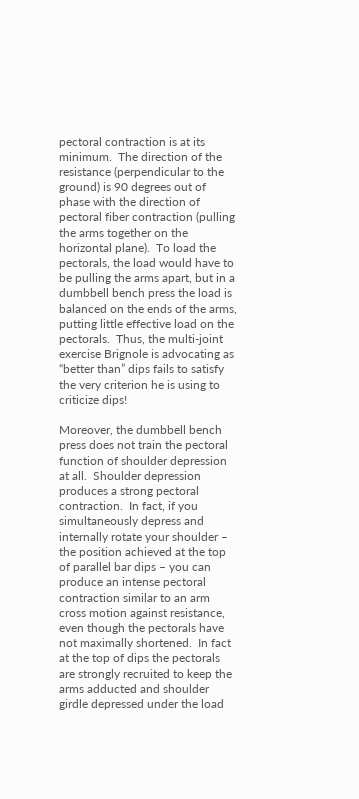pectoral contraction is at its minimum.  The direction of the resistance (perpendicular to the ground) is 90 degrees out of phase with the direction of pectoral fiber contraction (pulling the arms together on the horizontal plane).  To load the pectorals, the load would have to be pulling the arms apart, but in a dumbbell bench press the load is balanced on the ends of the arms, putting little effective load on the pectorals.  Thus, the multi-joint exercise Brignole is advocating as “better than” dips fails to satisfy the very criterion he is using to criticize dips!

Moreover, the dumbbell bench press does not train the pectoral function of shoulder depression at all.  Shoulder depression produces a strong pectoral contraction.  In fact, if you simultaneously depress and internally rotate your shoulder – the position achieved at the top of parallel bar dips – you can produce an intense pectoral contraction similar to an arm cross motion against resistance, even though the pectorals have not maximally shortened.  In fact at the top of dips the pectorals are strongly recruited to keep the arms adducted and shoulder girdle depressed under the load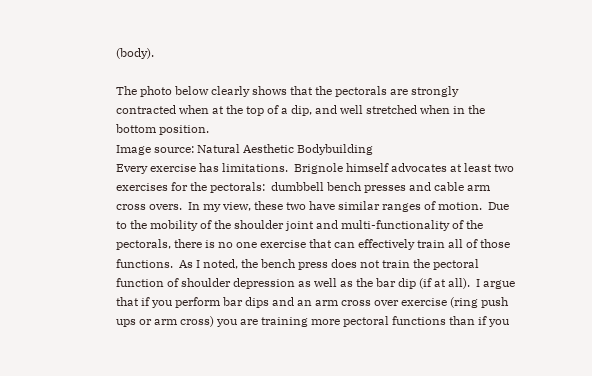(body).

The photo below clearly shows that the pectorals are strongly contracted when at the top of a dip, and well stretched when in the bottom position.
Image source: Natural Aesthetic Bodybuilding
Every exercise has limitations.  Brignole himself advocates at least two exercises for the pectorals:  dumbbell bench presses and cable arm cross overs.  In my view, these two have similar ranges of motion.  Due to the mobility of the shoulder joint and multi-functionality of the pectorals, there is no one exercise that can effectively train all of those functions.  As I noted, the bench press does not train the pectoral function of shoulder depression as well as the bar dip (if at all).  I argue that if you perform bar dips and an arm cross over exercise (ring push ups or arm cross) you are training more pectoral functions than if you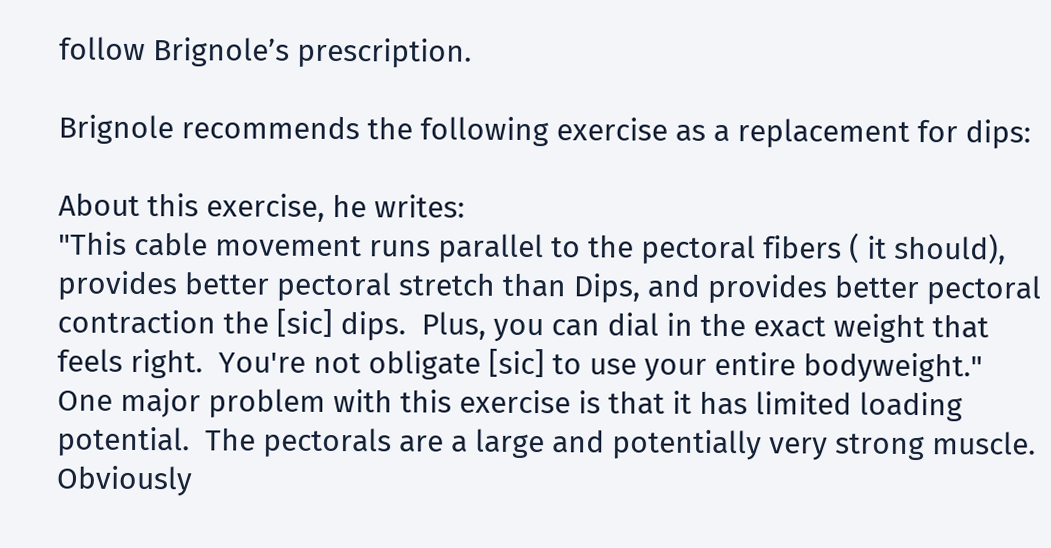follow Brignole’s prescription.

Brignole recommends the following exercise as a replacement for dips:

About this exercise, he writes:
"This cable movement runs parallel to the pectoral fibers ( it should), provides better pectoral stretch than Dips, and provides better pectoral contraction the [sic] dips.  Plus, you can dial in the exact weight that feels right.  You're not obligate [sic] to use your entire bodyweight."
One major problem with this exercise is that it has limited loading potential.  The pectorals are a large and potentially very strong muscle.  Obviously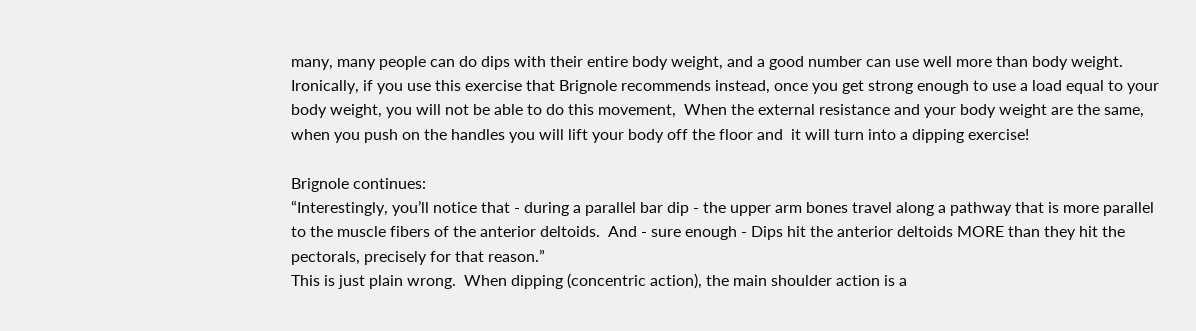many, many people can do dips with their entire body weight, and a good number can use well more than body weight.  Ironically, if you use this exercise that Brignole recommends instead, once you get strong enough to use a load equal to your body weight, you will not be able to do this movement,  When the external resistance and your body weight are the same, when you push on the handles you will lift your body off the floor and  it will turn into a dipping exercise!

Brignole continues:
“Interestingly, you’ll notice that - during a parallel bar dip - the upper arm bones travel along a pathway that is more parallel to the muscle fibers of the anterior deltoids.  And - sure enough - Dips hit the anterior deltoids MORE than they hit the pectorals, precisely for that reason.”
This is just plain wrong.  When dipping (concentric action), the main shoulder action is a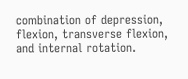combination of depression, flexion, transverse flexion, and internal rotation.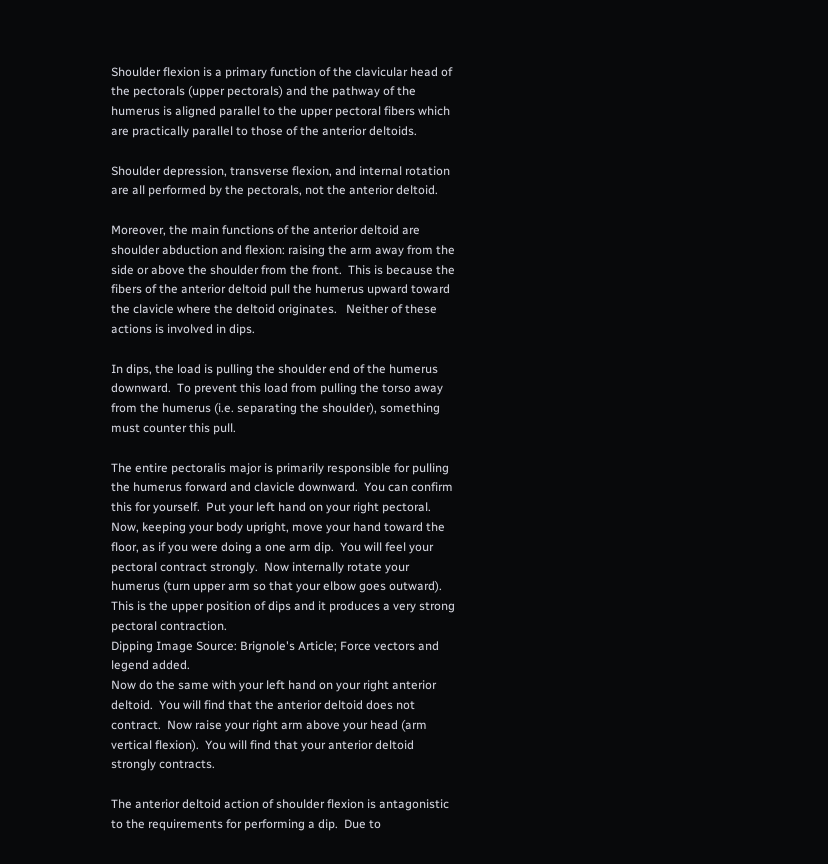Shoulder flexion is a primary function of the clavicular head of the pectorals (upper pectorals) and the pathway of the humerus is aligned parallel to the upper pectoral fibers which are practically parallel to those of the anterior deltoids.

Shoulder depression, transverse flexion, and internal rotation are all performed by the pectorals, not the anterior deltoid.

Moreover, the main functions of the anterior deltoid are shoulder abduction and flexion: raising the arm away from the side or above the shoulder from the front.  This is because the fibers of the anterior deltoid pull the humerus upward toward the clavicle where the deltoid originates.   Neither of these actions is involved in dips.

In dips, the load is pulling the shoulder end of the humerus downward.  To prevent this load from pulling the torso away from the humerus (i.e. separating the shoulder), something must counter this pull.

The entire pectoralis major is primarily responsible for pulling the humerus forward and clavicle downward.  You can confirm this for yourself.  Put your left hand on your right pectoral.  Now, keeping your body upright, move your hand toward the floor, as if you were doing a one arm dip.  You will feel your pectoral contract strongly.  Now internally rotate your humerus (turn upper arm so that your elbow goes outward).  This is the upper position of dips and it produces a very strong pectoral contraction.
Dipping Image Source: Brignole's Article; Force vectors and legend added.
Now do the same with your left hand on your right anterior deltoid.  You will find that the anterior deltoid does not contract.  Now raise your right arm above your head (arm vertical flexion).  You will find that your anterior deltoid strongly contracts.

The anterior deltoid action of shoulder flexion is antagonistic to the requirements for performing a dip.  Due to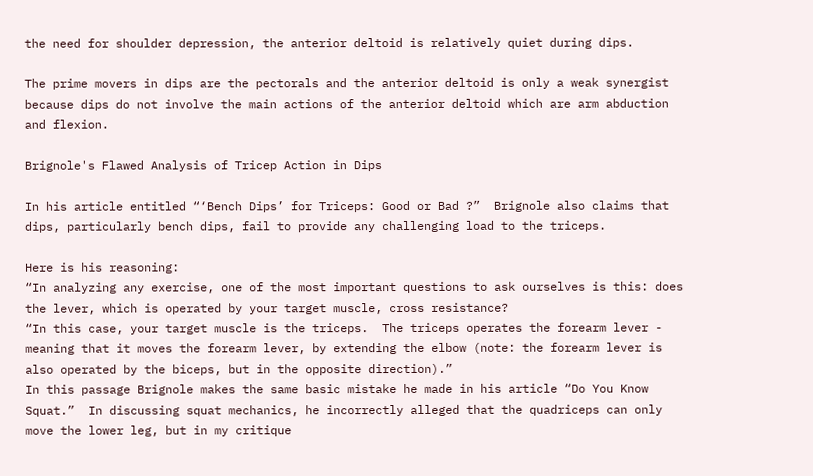the need for shoulder depression, the anterior deltoid is relatively quiet during dips.

The prime movers in dips are the pectorals and the anterior deltoid is only a weak synergist because dips do not involve the main actions of the anterior deltoid which are arm abduction and flexion.

Brignole's Flawed Analysis of Tricep Action in Dips

In his article entitled “‘Bench Dips’ for Triceps: Good or Bad ?”  Brignole also claims that dips, particularly bench dips, fail to provide any challenging load to the triceps.

Here is his reasoning:
“In analyzing any exercise, one of the most important questions to ask ourselves is this: does the lever, which is operated by your target muscle, cross resistance?
“In this case, your target muscle is the triceps.  The triceps operates the forearm lever - meaning that it moves the forearm lever, by extending the elbow (note: the forearm lever is also operated by the biceps, but in the opposite direction).”
In this passage Brignole makes the same basic mistake he made in his article “Do You Know Squat.”  In discussing squat mechanics, he incorrectly alleged that the quadriceps can only move the lower leg, but in my critique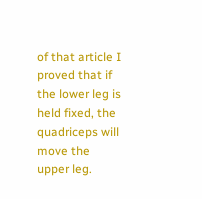of that article I proved that if the lower leg is held fixed, the quadriceps will move the upper leg.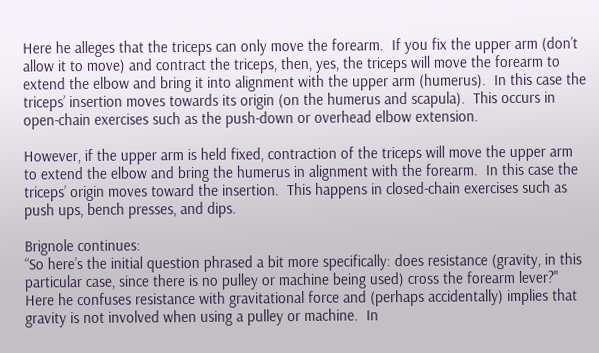Here he alleges that the triceps can only move the forearm.  If you fix the upper arm (don’t allow it to move) and contract the triceps, then, yes, the triceps will move the forearm to extend the elbow and bring it into alignment with the upper arm (humerus).  In this case the triceps’ insertion moves towards its origin (on the humerus and scapula).  This occurs in open-chain exercises such as the push-down or overhead elbow extension.

However, if the upper arm is held fixed, contraction of the triceps will move the upper arm to extend the elbow and bring the humerus in alignment with the forearm.  In this case the triceps’ origin moves toward the insertion.  This happens in closed-chain exercises such as push ups, bench presses, and dips.

Brignole continues:
“So here’s the initial question phrased a bit more specifically: does resistance (gravity, in this particular case, since there is no pulley or machine being used) cross the forearm lever?"
Here he confuses resistance with gravitational force and (perhaps accidentally) implies that gravity is not involved when using a pulley or machine.  In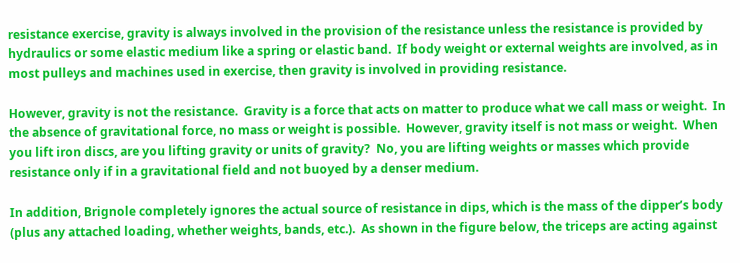resistance exercise, gravity is always involved in the provision of the resistance unless the resistance is provided by hydraulics or some elastic medium like a spring or elastic band.  If body weight or external weights are involved, as in most pulleys and machines used in exercise, then gravity is involved in providing resistance.

However, gravity is not the resistance.  Gravity is a force that acts on matter to produce what we call mass or weight.  In the absence of gravitational force, no mass or weight is possible.  However, gravity itself is not mass or weight.  When you lift iron discs, are you lifting gravity or units of gravity?  No, you are lifting weights or masses which provide resistance only if in a gravitational field and not buoyed by a denser medium.

In addition, Brignole completely ignores the actual source of resistance in dips, which is the mass of the dipper’s body (plus any attached loading, whether weights, bands, etc.).  As shown in the figure below, the triceps are acting against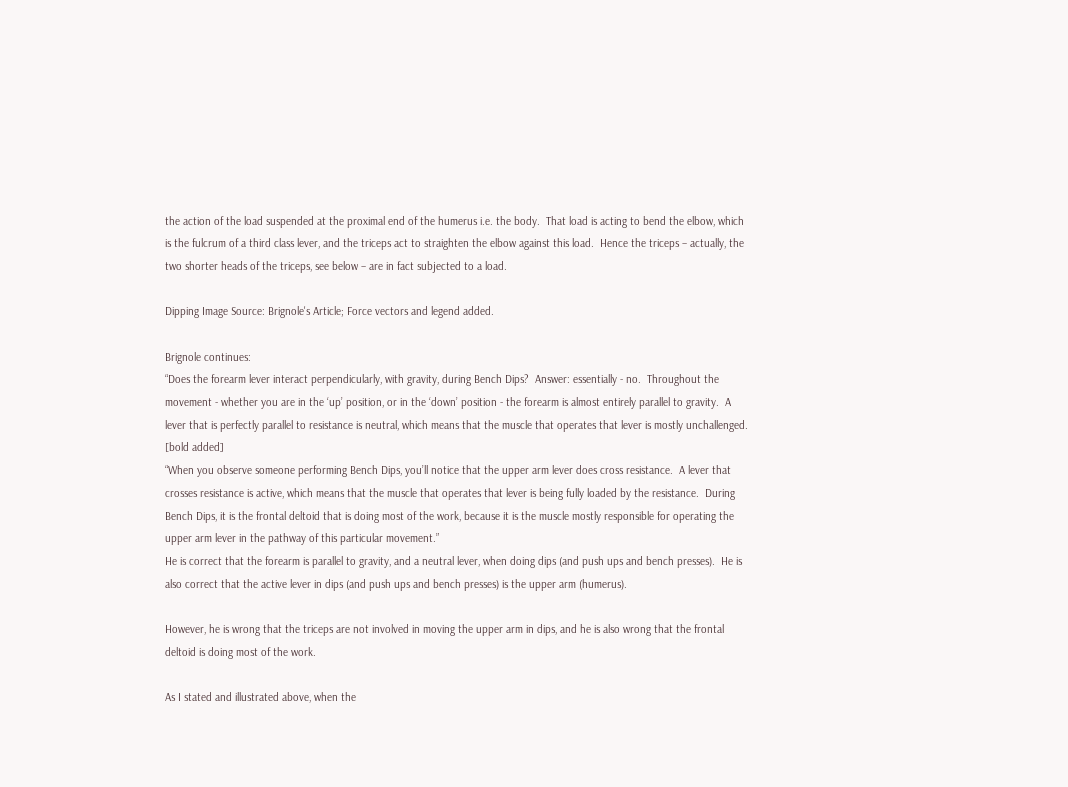the action of the load suspended at the proximal end of the humerus i.e. the body.  That load is acting to bend the elbow, which is the fulcrum of a third class lever, and the triceps act to straighten the elbow against this load.  Hence the triceps – actually, the two shorter heads of the triceps, see below – are in fact subjected to a load.

Dipping Image Source: Brignole's Article; Force vectors and legend added.

Brignole continues:
“Does the forearm lever interact perpendicularly, with gravity, during Bench Dips?  Answer: essentially - no.  Throughout the movement - whether you are in the ‘up’ position, or in the ‘down’ position - the forearm is almost entirely parallel to gravity.  A lever that is perfectly parallel to resistance is neutral, which means that the muscle that operates that lever is mostly unchallenged. [bold added]
“When you observe someone performing Bench Dips, you’ll notice that the upper arm lever does cross resistance.  A lever that crosses resistance is active, which means that the muscle that operates that lever is being fully loaded by the resistance.  During Bench Dips, it is the frontal deltoid that is doing most of the work, because it is the muscle mostly responsible for operating the upper arm lever in the pathway of this particular movement.”
He is correct that the forearm is parallel to gravity, and a neutral lever, when doing dips (and push ups and bench presses).  He is also correct that the active lever in dips (and push ups and bench presses) is the upper arm (humerus).

However, he is wrong that the triceps are not involved in moving the upper arm in dips, and he is also wrong that the frontal deltoid is doing most of the work.

As I stated and illustrated above, when the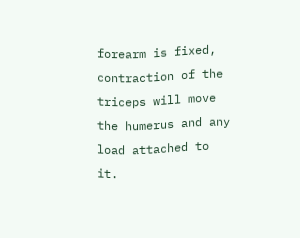forearm is fixed, contraction of the triceps will move the humerus and any load attached to it.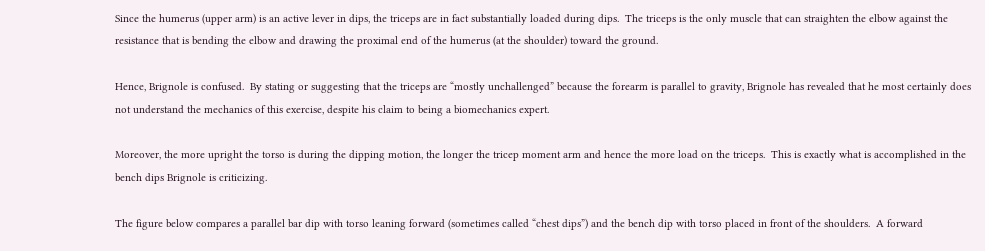Since the humerus (upper arm) is an active lever in dips, the triceps are in fact substantially loaded during dips.  The triceps is the only muscle that can straighten the elbow against the resistance that is bending the elbow and drawing the proximal end of the humerus (at the shoulder) toward the ground.

Hence, Brignole is confused.  By stating or suggesting that the triceps are “mostly unchallenged” because the forearm is parallel to gravity, Brignole has revealed that he most certainly does not understand the mechanics of this exercise, despite his claim to being a biomechanics expert.

Moreover, the more upright the torso is during the dipping motion, the longer the tricep moment arm and hence the more load on the triceps.  This is exactly what is accomplished in the bench dips Brignole is criticizing.

The figure below compares a parallel bar dip with torso leaning forward (sometimes called “chest dips”) and the bench dip with torso placed in front of the shoulders.  A forward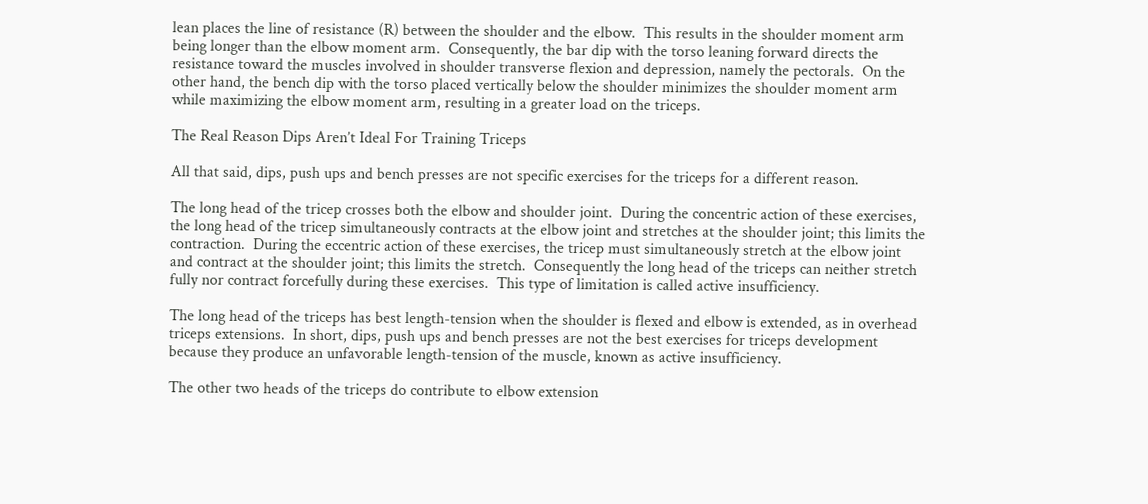lean places the line of resistance (R) between the shoulder and the elbow.  This results in the shoulder moment arm being longer than the elbow moment arm.  Consequently, the bar dip with the torso leaning forward directs the resistance toward the muscles involved in shoulder transverse flexion and depression, namely the pectorals.  On the other hand, the bench dip with the torso placed vertically below the shoulder minimizes the shoulder moment arm while maximizing the elbow moment arm, resulting in a greater load on the triceps.

The Real Reason Dips Aren’t Ideal For Training Triceps

All that said, dips, push ups and bench presses are not specific exercises for the triceps for a different reason.

The long head of the tricep crosses both the elbow and shoulder joint.  During the concentric action of these exercises, the long head of the tricep simultaneously contracts at the elbow joint and stretches at the shoulder joint; this limits the contraction.  During the eccentric action of these exercises, the tricep must simultaneously stretch at the elbow joint and contract at the shoulder joint; this limits the stretch.  Consequently the long head of the triceps can neither stretch fully nor contract forcefully during these exercises.  This type of limitation is called active insufficiency.

The long head of the triceps has best length-tension when the shoulder is flexed and elbow is extended, as in overhead triceps extensions.  In short, dips, push ups and bench presses are not the best exercises for triceps development because they produce an unfavorable length-tension of the muscle, known as active insufficiency.

The other two heads of the triceps do contribute to elbow extension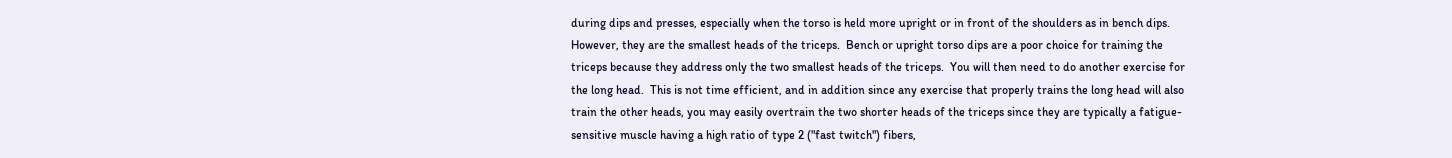during dips and presses, especially when the torso is held more upright or in front of the shoulders as in bench dips. However, they are the smallest heads of the triceps.  Bench or upright torso dips are a poor choice for training the triceps because they address only the two smallest heads of the triceps.  You will then need to do another exercise for the long head.  This is not time efficient, and in addition since any exercise that properly trains the long head will also train the other heads, you may easily overtrain the two shorter heads of the triceps since they are typically a fatigue-sensitive muscle having a high ratio of type 2 ("fast twitch") fibers,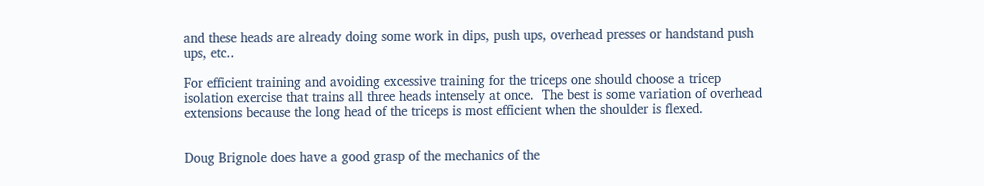and these heads are already doing some work in dips, push ups, overhead presses or handstand push ups, etc..

For efficient training and avoiding excessive training for the triceps one should choose a tricep isolation exercise that trains all three heads intensely at once.  The best is some variation of overhead extensions because the long head of the triceps is most efficient when the shoulder is flexed.


Doug Brignole does have a good grasp of the mechanics of the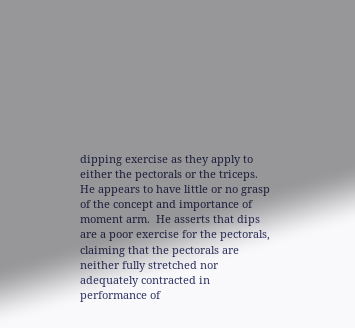dipping exercise as they apply to either the pectorals or the triceps.  He appears to have little or no grasp of the concept and importance of moment arm.  He asserts that dips are a poor exercise for the pectorals, claiming that the pectorals are neither fully stretched nor adequately contracted in performance of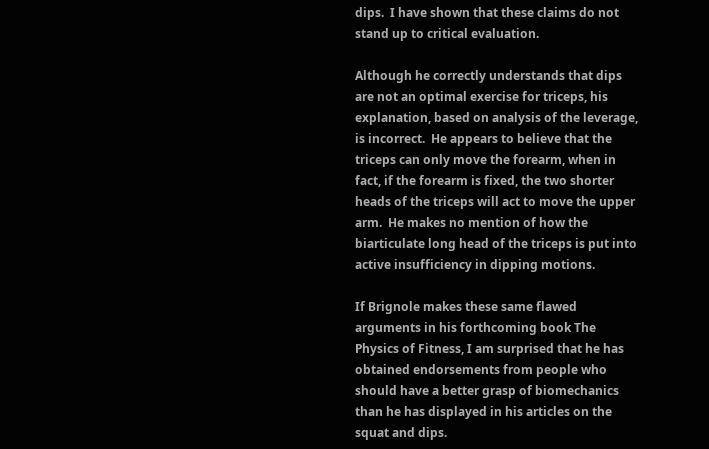dips.  I have shown that these claims do not stand up to critical evaluation.

Although he correctly understands that dips are not an optimal exercise for triceps, his explanation, based on analysis of the leverage, is incorrect.  He appears to believe that the triceps can only move the forearm, when in fact, if the forearm is fixed, the two shorter heads of the triceps will act to move the upper arm.  He makes no mention of how the biarticulate long head of the triceps is put into active insufficiency in dipping motions.

If Brignole makes these same flawed arguments in his forthcoming book The Physics of Fitness, I am surprised that he has obtained endorsements from people who should have a better grasp of biomechanics than he has displayed in his articles on the squat and dips.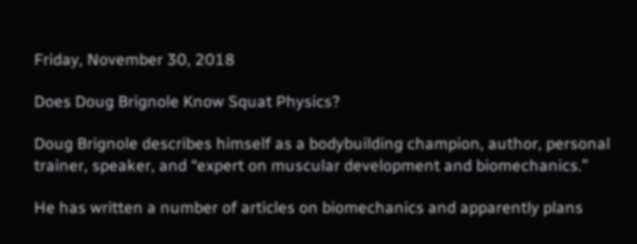Friday, November 30, 2018

Does Doug Brignole Know Squat Physics?

Doug Brignole describes himself as a bodybuilding champion, author, personal trainer, speaker, and “expert on muscular development and biomechanics.”

He has written a number of articles on biomechanics and apparently plans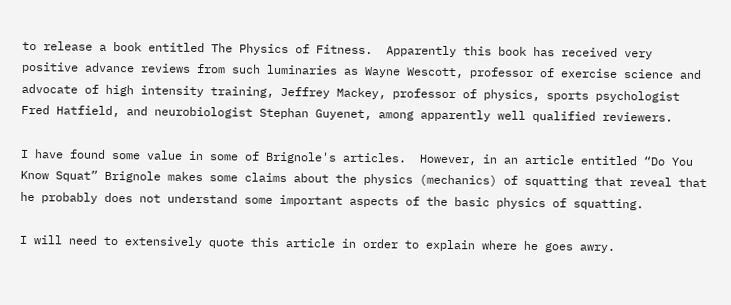to release a book entitled The Physics of Fitness.  Apparently this book has received very positive advance reviews from such luminaries as Wayne Wescott, professor of exercise science and advocate of high intensity training, Jeffrey Mackey, professor of physics, sports psychologist Fred Hatfield, and neurobiologist Stephan Guyenet, among apparently well qualified reviewers.

I have found some value in some of Brignole's articles.  However, in an article entitled “Do You Know Squat” Brignole makes some claims about the physics (mechanics) of squatting that reveal that he probably does not understand some important aspects of the basic physics of squatting.

I will need to extensively quote this article in order to explain where he goes awry.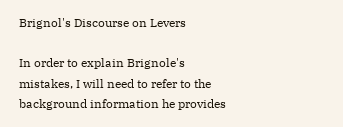Brignol's Discourse on Levers

In order to explain Brignole's mistakes, I will need to refer to the background information he provides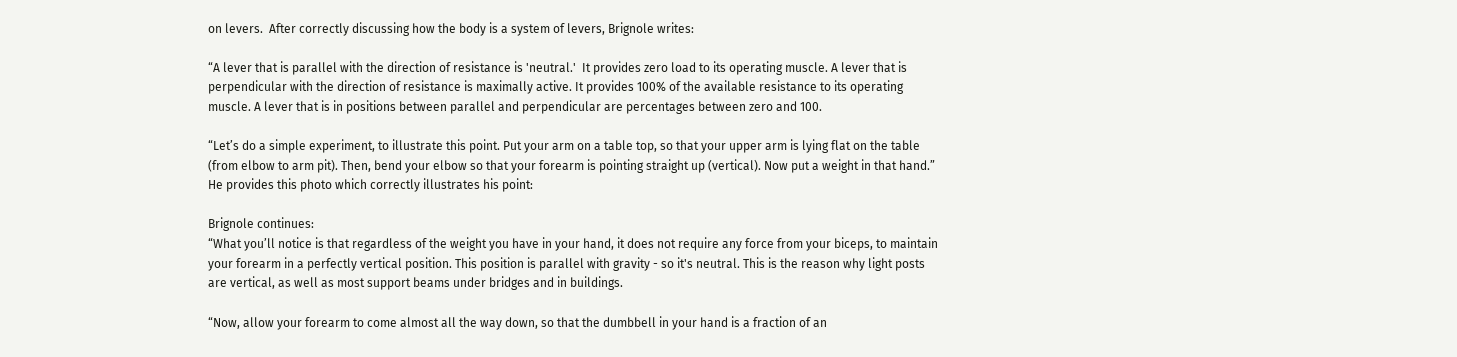on levers.  After correctly discussing how the body is a system of levers, Brignole writes:

“A lever that is parallel with the direction of resistance is 'neutral.'  It provides zero load to its operating muscle. A lever that is perpendicular with the direction of resistance is maximally active. It provides 100% of the available resistance to its operating muscle. A lever that is in positions between parallel and perpendicular are percentages between zero and 100.

“Let’s do a simple experiment, to illustrate this point. Put your arm on a table top, so that your upper arm is lying flat on the table (from elbow to arm pit). Then, bend your elbow so that your forearm is pointing straight up (vertical). Now put a weight in that hand.”
He provides this photo which correctly illustrates his point:

Brignole continues:
“What you’ll notice is that regardless of the weight you have in your hand, it does not require any force from your biceps, to maintain your forearm in a perfectly vertical position. This position is parallel with gravity - so it's neutral. This is the reason why light posts are vertical, as well as most support beams under bridges and in buildings.

“Now, allow your forearm to come almost all the way down, so that the dumbbell in your hand is a fraction of an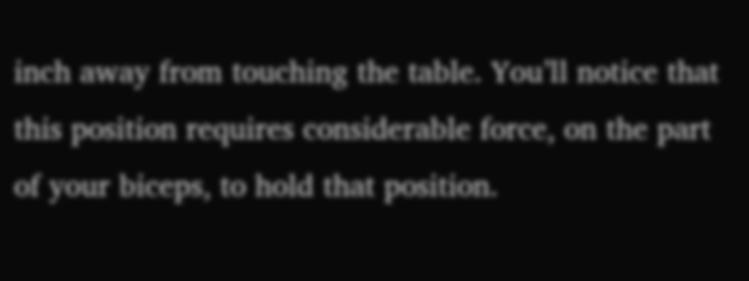inch away from touching the table. You’ll notice that this position requires considerable force, on the part of your biceps, to hold that position.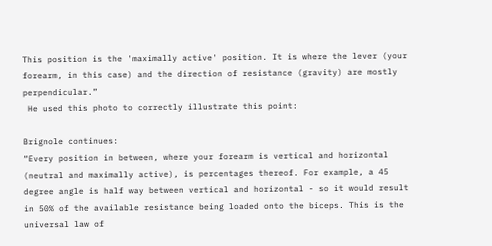This position is the 'maximally active' position. It is where the lever (your forearm, in this case) and the direction of resistance (gravity) are mostly perpendicular.”
 He used this photo to correctly illustrate this point:

Brignole continues:
“Every position in between, where your forearm is vertical and horizontal (neutral and maximally active), is percentages thereof. For example, a 45 degree angle is half way between vertical and horizontal - so it would result in 50% of the available resistance being loaded onto the biceps. This is the universal law of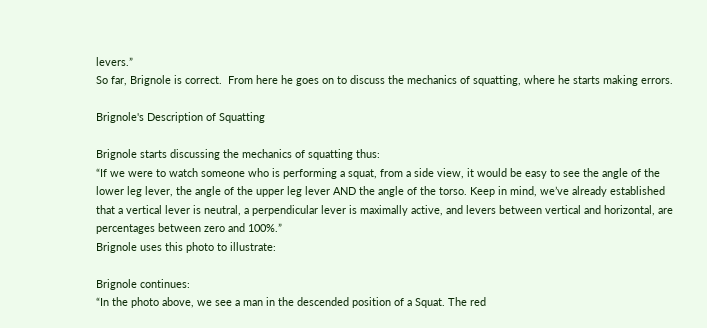levers.”
So far, Brignole is correct.  From here he goes on to discuss the mechanics of squatting, where he starts making errors.

Brignole's Description of Squatting

Brignole starts discussing the mechanics of squatting thus:
“If we were to watch someone who is performing a squat, from a side view, it would be easy to see the angle of the lower leg lever, the angle of the upper leg lever AND the angle of the torso. Keep in mind, we’ve already established that a vertical lever is neutral, a perpendicular lever is maximally active, and levers between vertical and horizontal, are percentages between zero and 100%.”
Brignole uses this photo to illustrate:

Brignole continues:
“In the photo above, we see a man in the descended position of a Squat. The red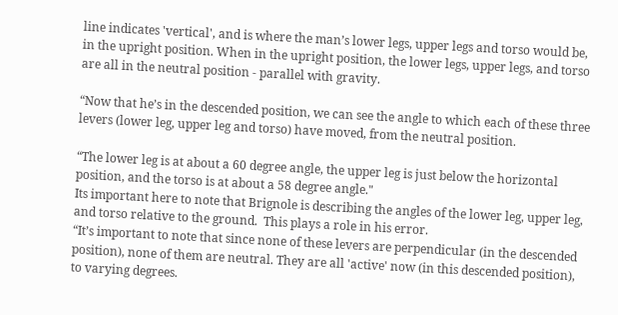line indicates 'vertical', and is where the man’s lower legs, upper legs and torso would be, in the upright position. When in the upright position, the lower legs, upper legs, and torso are all in the neutral position - parallel with gravity.

“Now that he’s in the descended position, we can see the angle to which each of these three levers (lower leg, upper leg and torso) have moved, from the neutral position.

“The lower leg is at about a 60 degree angle, the upper leg is just below the horizontal position, and the torso is at about a 58 degree angle."
Its important here to note that Brignole is describing the angles of the lower leg, upper leg, and torso relative to the ground.  This plays a role in his error.
“It’s important to note that since none of these levers are perpendicular (in the descended position), none of them are neutral. They are all 'active' now (in this descended position), to varying degrees.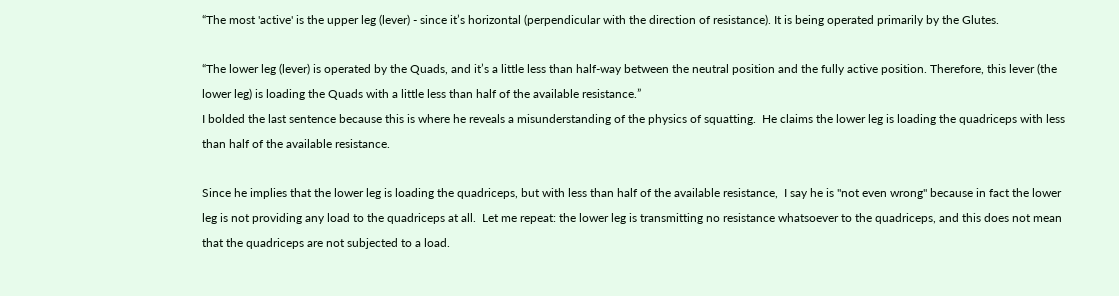“The most 'active' is the upper leg (lever) - since it’s horizontal (perpendicular with the direction of resistance). It is being operated primarily by the Glutes.

“The lower leg (lever) is operated by the Quads, and it’s a little less than half-way between the neutral position and the fully active position. Therefore, this lever (the lower leg) is loading the Quads with a little less than half of the available resistance.”
I bolded the last sentence because this is where he reveals a misunderstanding of the physics of squatting.  He claims the lower leg is loading the quadriceps with less than half of the available resistance.

Since he implies that the lower leg is loading the quadriceps, but with less than half of the available resistance,  I say he is "not even wrong" because in fact the lower leg is not providing any load to the quadriceps at all.  Let me repeat: the lower leg is transmitting no resistance whatsoever to the quadriceps, and this does not mean that the quadriceps are not subjected to a load.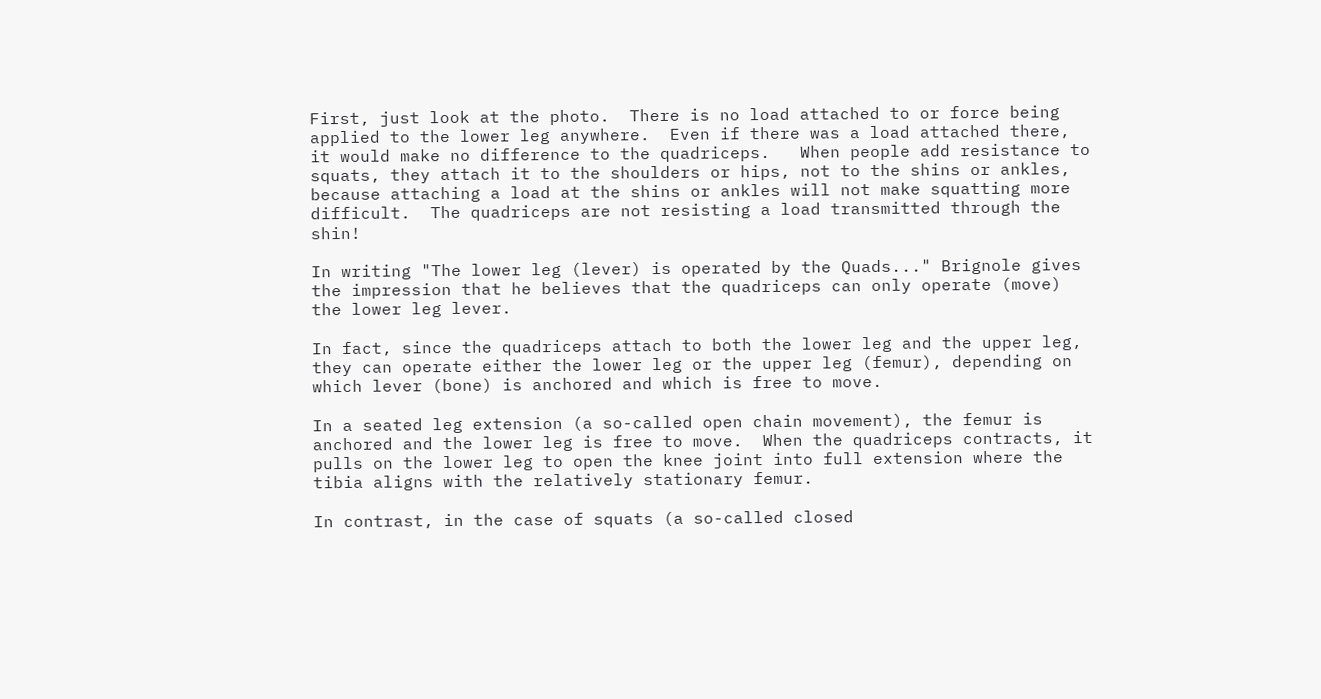First, just look at the photo.  There is no load attached to or force being applied to the lower leg anywhere.  Even if there was a load attached there, it would make no difference to the quadriceps.   When people add resistance to squats, they attach it to the shoulders or hips, not to the shins or ankles, because attaching a load at the shins or ankles will not make squatting more difficult.  The quadriceps are not resisting a load transmitted through the shin!

In writing "The lower leg (lever) is operated by the Quads..." Brignole gives the impression that he believes that the quadriceps can only operate (move) the lower leg lever.

In fact, since the quadriceps attach to both the lower leg and the upper leg, they can operate either the lower leg or the upper leg (femur), depending on which lever (bone) is anchored and which is free to move.

In a seated leg extension (a so-called open chain movement), the femur is anchored and the lower leg is free to move.  When the quadriceps contracts, it pulls on the lower leg to open the knee joint into full extension where the tibia aligns with the relatively stationary femur.

In contrast, in the case of squats (a so-called closed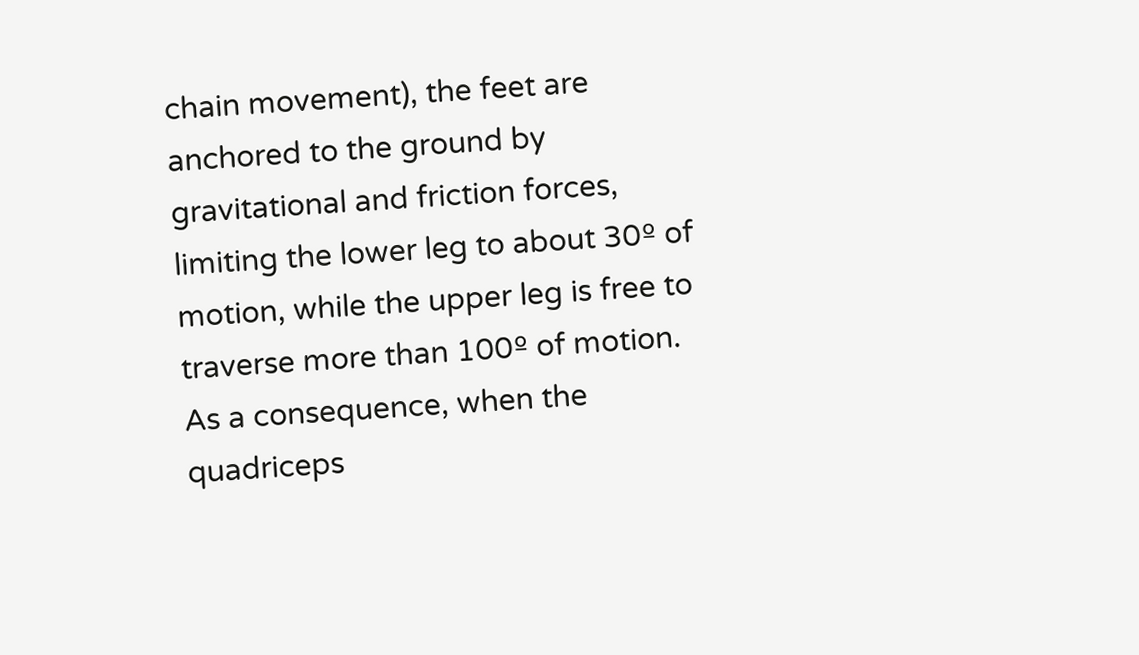chain movement), the feet are anchored to the ground by gravitational and friction forces, limiting the lower leg to about 30º of motion, while the upper leg is free to traverse more than 100º of motion.  As a consequence, when the quadriceps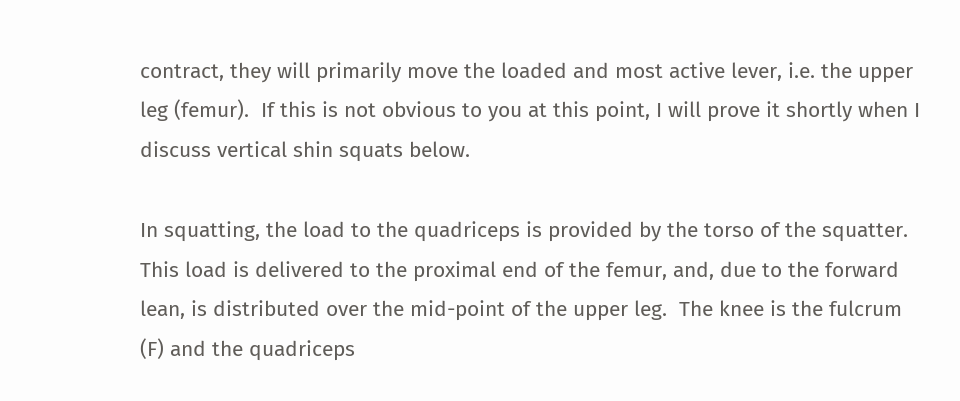contract, they will primarily move the loaded and most active lever, i.e. the upper leg (femur).  If this is not obvious to you at this point, I will prove it shortly when I discuss vertical shin squats below.

In squatting, the load to the quadriceps is provided by the torso of the squatter.  This load is delivered to the proximal end of the femur, and, due to the forward lean, is distributed over the mid-point of the upper leg.  The knee is the fulcrum (F) and the quadriceps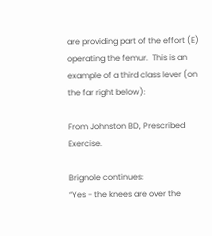are providing part of the effort (E) operating the femur.  This is an example of a third class lever (on the far right below):

From Johnston BD, Prescribed Exercise.

Brignole continues:
“Yes - the knees are over the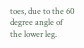toes, due to the 60 degree angle of the lower leg.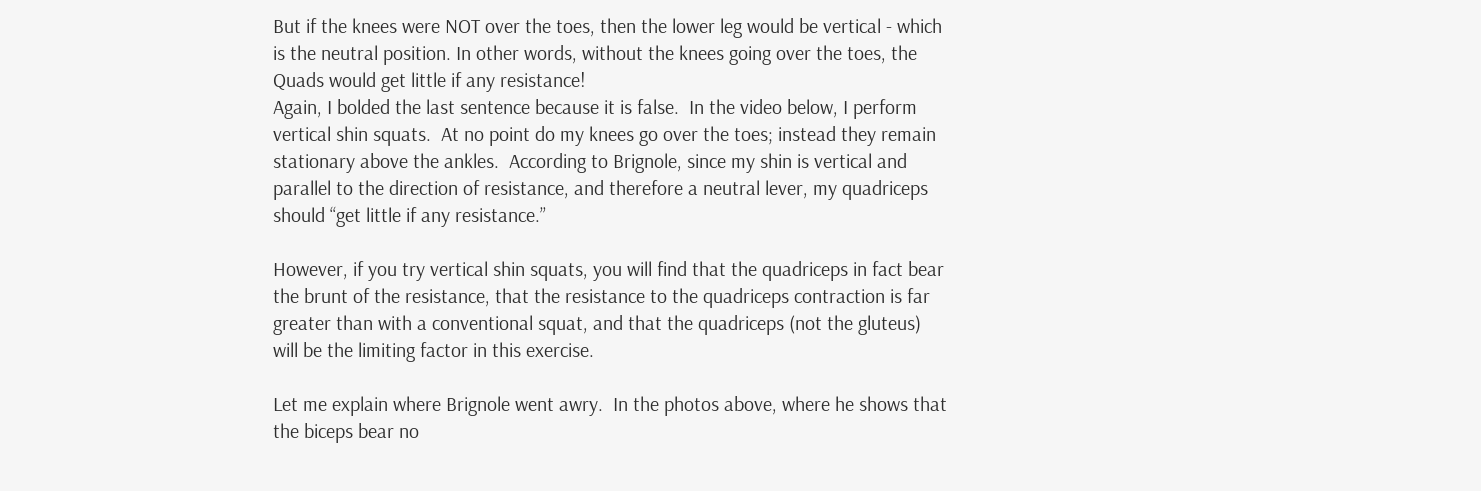But if the knees were NOT over the toes, then the lower leg would be vertical - which is the neutral position. In other words, without the knees going over the toes, the Quads would get little if any resistance!
Again, I bolded the last sentence because it is false.  In the video below, I perform vertical shin squats.  At no point do my knees go over the toes; instead they remain stationary above the ankles.  According to Brignole, since my shin is vertical and parallel to the direction of resistance, and therefore a neutral lever, my quadriceps should “get little if any resistance.”

However, if you try vertical shin squats, you will find that the quadriceps in fact bear the brunt of the resistance, that the resistance to the quadriceps contraction is far greater than with a conventional squat, and that the quadriceps (not the gluteus) will be the limiting factor in this exercise.

Let me explain where Brignole went awry.  In the photos above, where he shows that the biceps bear no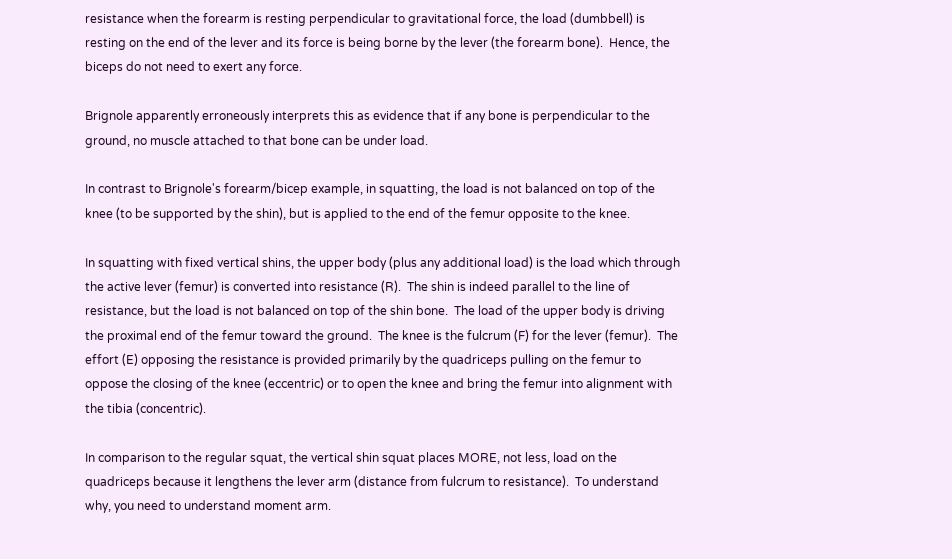resistance when the forearm is resting perpendicular to gravitational force, the load (dumbbell) is resting on the end of the lever and its force is being borne by the lever (the forearm bone).  Hence, the biceps do not need to exert any force.

Brignole apparently erroneously interprets this as evidence that if any bone is perpendicular to the ground, no muscle attached to that bone can be under load.

In contrast to Brignole's forearm/bicep example, in squatting, the load is not balanced on top of the knee (to be supported by the shin), but is applied to the end of the femur opposite to the knee.

In squatting with fixed vertical shins, the upper body (plus any additional load) is the load which through the active lever (femur) is converted into resistance (R).  The shin is indeed parallel to the line of resistance, but the load is not balanced on top of the shin bone.  The load of the upper body is driving the proximal end of the femur toward the ground.  The knee is the fulcrum (F) for the lever (femur).  The effort (E) opposing the resistance is provided primarily by the quadriceps pulling on the femur to oppose the closing of the knee (eccentric) or to open the knee and bring the femur into alignment with the tibia (concentric).

In comparison to the regular squat, the vertical shin squat places MORE, not less, load on the quadriceps because it lengthens the lever arm (distance from fulcrum to resistance).  To understand why, you need to understand moment arm.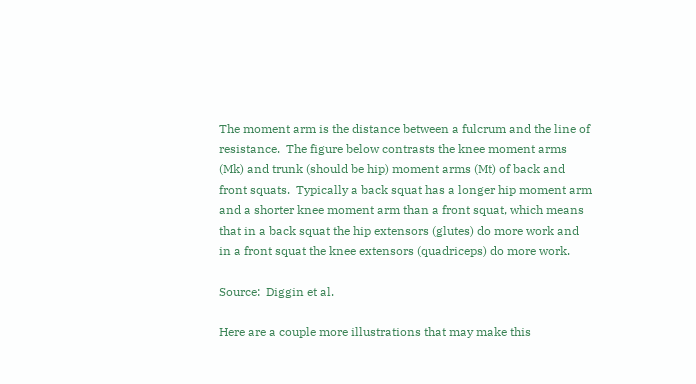The moment arm is the distance between a fulcrum and the line of resistance.  The figure below contrasts the knee moment arms (Mk) and trunk (should be hip) moment arms (Mt) of back and front squats.  Typically a back squat has a longer hip moment arm and a shorter knee moment arm than a front squat, which means that in a back squat the hip extensors (glutes) do more work and in a front squat the knee extensors (quadriceps) do more work.

Source:  Diggin et al.

Here are a couple more illustrations that may make this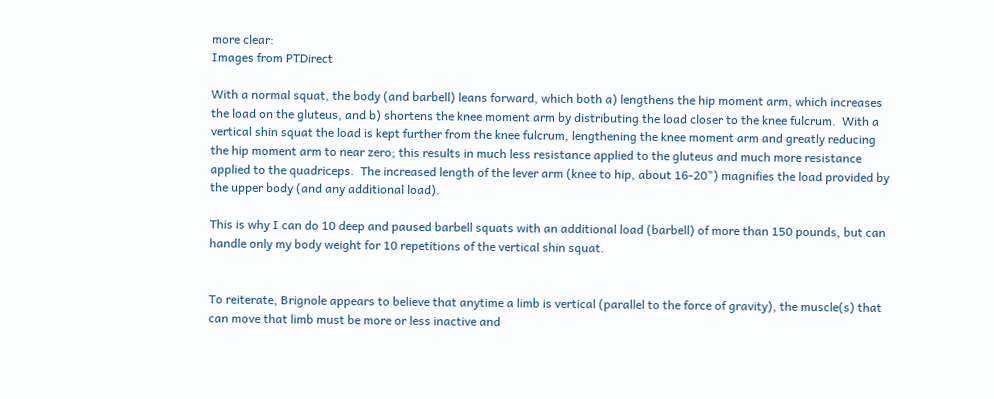more clear:
Images from PTDirect

With a normal squat, the body (and barbell) leans forward, which both a) lengthens the hip moment arm, which increases the load on the gluteus, and b) shortens the knee moment arm by distributing the load closer to the knee fulcrum.  With a vertical shin squat the load is kept further from the knee fulcrum, lengthening the knee moment arm and greatly reducing the hip moment arm to near zero; this results in much less resistance applied to the gluteus and much more resistance applied to the quadriceps.  The increased length of the lever arm (knee to hip, about 16-20") magnifies the load provided by the upper body (and any additional load).

This is why I can do 10 deep and paused barbell squats with an additional load (barbell) of more than 150 pounds, but can handle only my body weight for 10 repetitions of the vertical shin squat.


To reiterate, Brignole appears to believe that anytime a limb is vertical (parallel to the force of gravity), the muscle(s) that can move that limb must be more or less inactive and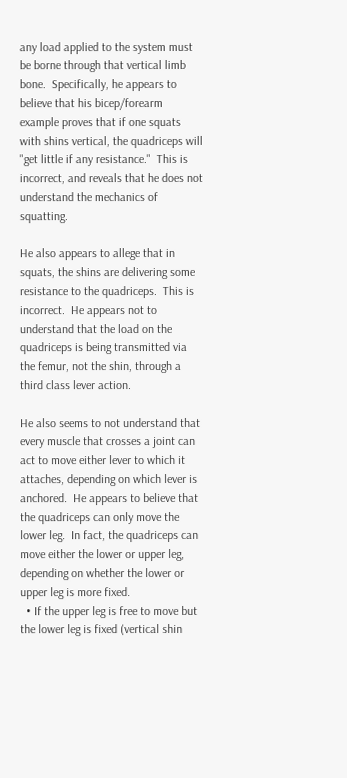any load applied to the system must be borne through that vertical limb bone.  Specifically, he appears to believe that his bicep/forearm example proves that if one squats with shins vertical, the quadriceps will "get little if any resistance."  This is incorrect, and reveals that he does not understand the mechanics of squatting.

He also appears to allege that in squats, the shins are delivering some resistance to the quadriceps.  This is incorrect.  He appears not to understand that the load on the quadriceps is being transmitted via the femur, not the shin, through a third class lever action.

He also seems to not understand that every muscle that crosses a joint can act to move either lever to which it attaches, depending on which lever is anchored.  He appears to believe that the quadriceps can only move the lower leg.  In fact, the quadriceps can move either the lower or upper leg, depending on whether the lower or upper leg is more fixed.
  • If the upper leg is free to move but the lower leg is fixed (vertical shin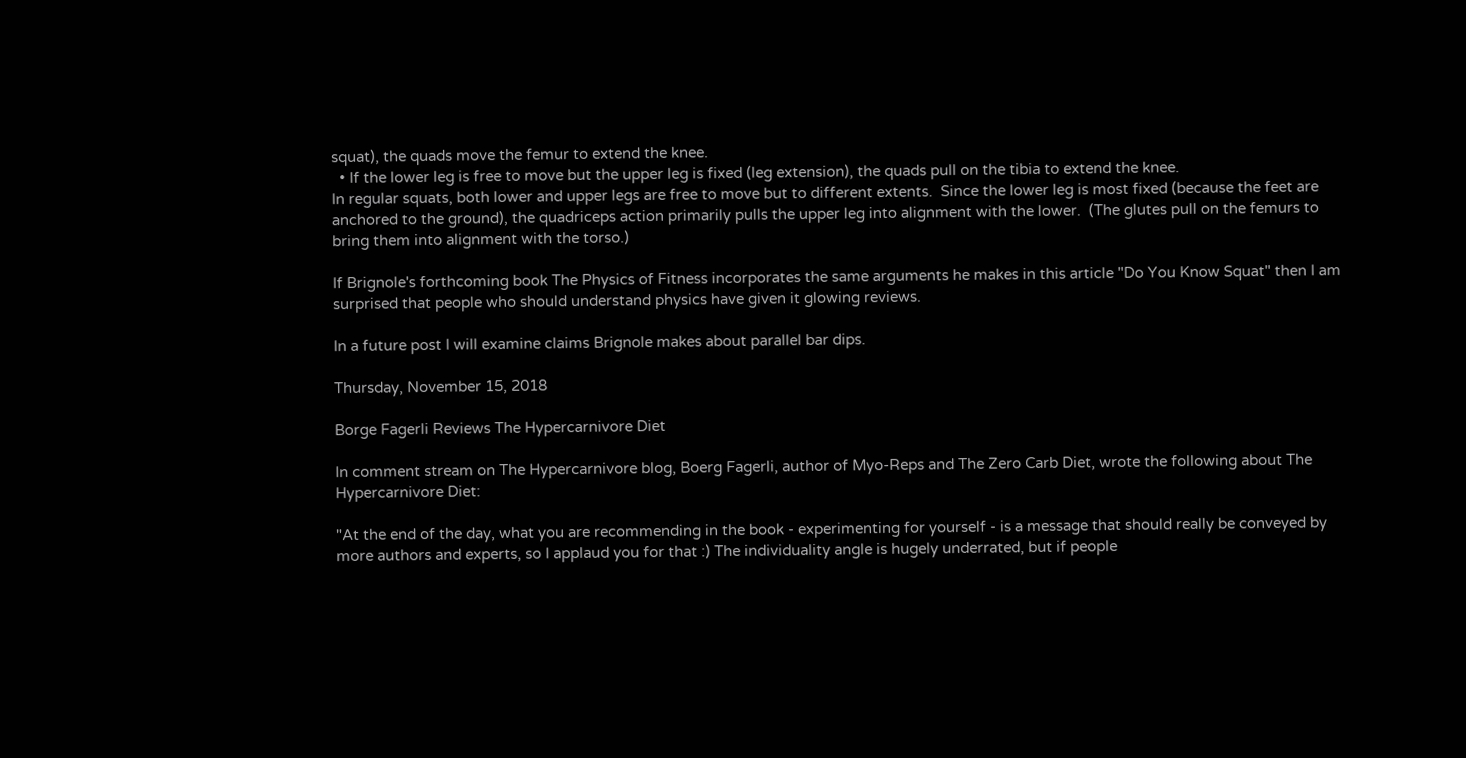squat), the quads move the femur to extend the knee.
  • If the lower leg is free to move but the upper leg is fixed (leg extension), the quads pull on the tibia to extend the knee.
In regular squats, both lower and upper legs are free to move but to different extents.  Since the lower leg is most fixed (because the feet are anchored to the ground), the quadriceps action primarily pulls the upper leg into alignment with the lower.  (The glutes pull on the femurs to bring them into alignment with the torso.)

If Brignole's forthcoming book The Physics of Fitness incorporates the same arguments he makes in this article "Do You Know Squat" then I am surprised that people who should understand physics have given it glowing reviews.

In a future post I will examine claims Brignole makes about parallel bar dips.

Thursday, November 15, 2018

Borge Fagerli Reviews The Hypercarnivore Diet

In comment stream on The Hypercarnivore blog, Boerg Fagerli, author of Myo-Reps and The Zero Carb Diet, wrote the following about The Hypercarnivore Diet:

"At the end of the day, what you are recommending in the book - experimenting for yourself - is a message that should really be conveyed by more authors and experts, so I applaud you for that :) The individuality angle is hugely underrated, but if people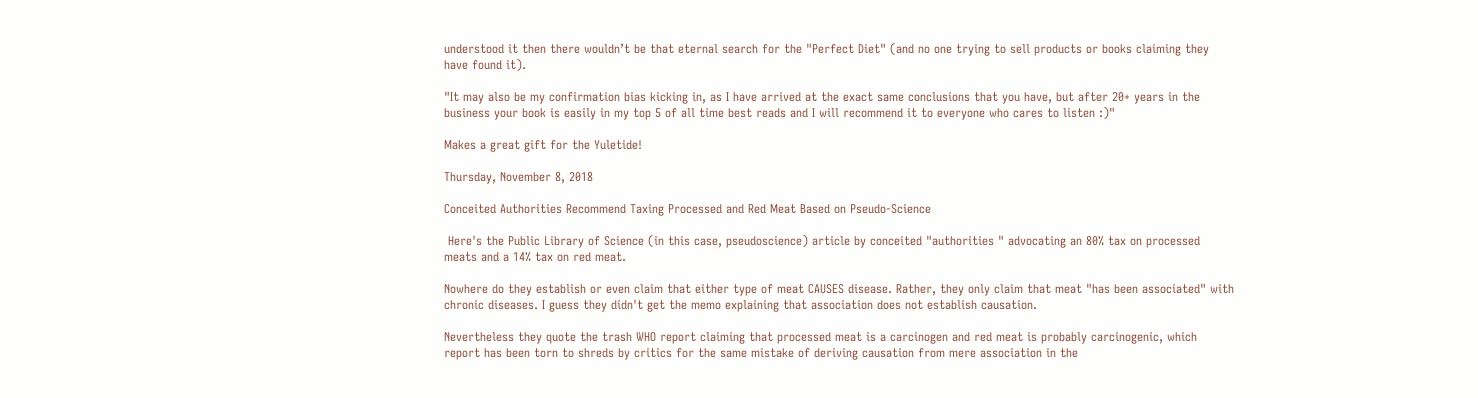understood it then there wouldn’t be that eternal search for the "Perfect Diet" (and no one trying to sell products or books claiming they have found it).

"It may also be my confirmation bias kicking in, as I have arrived at the exact same conclusions that you have, but after 20+ years in the business your book is easily in my top 5 of all time best reads and I will recommend it to everyone who cares to listen :)"

Makes a great gift for the Yuletide!

Thursday, November 8, 2018

Conceited Authorities Recommend Taxing Processed and Red Meat Based on Pseudo-Science

 Here's the Public Library of Science (in this case, pseudoscience) article by conceited "authorities " advocating an 80% tax on processed meats and a 14% tax on red meat.

Nowhere do they establish or even claim that either type of meat CAUSES disease. Rather, they only claim that meat "has been associated" with chronic diseases. I guess they didn't get the memo explaining that association does not establish causation.

Nevertheless they quote the trash WHO report claiming that processed meat is a carcinogen and red meat is probably carcinogenic, which report has been torn to shreds by critics for the same mistake of deriving causation from mere association in the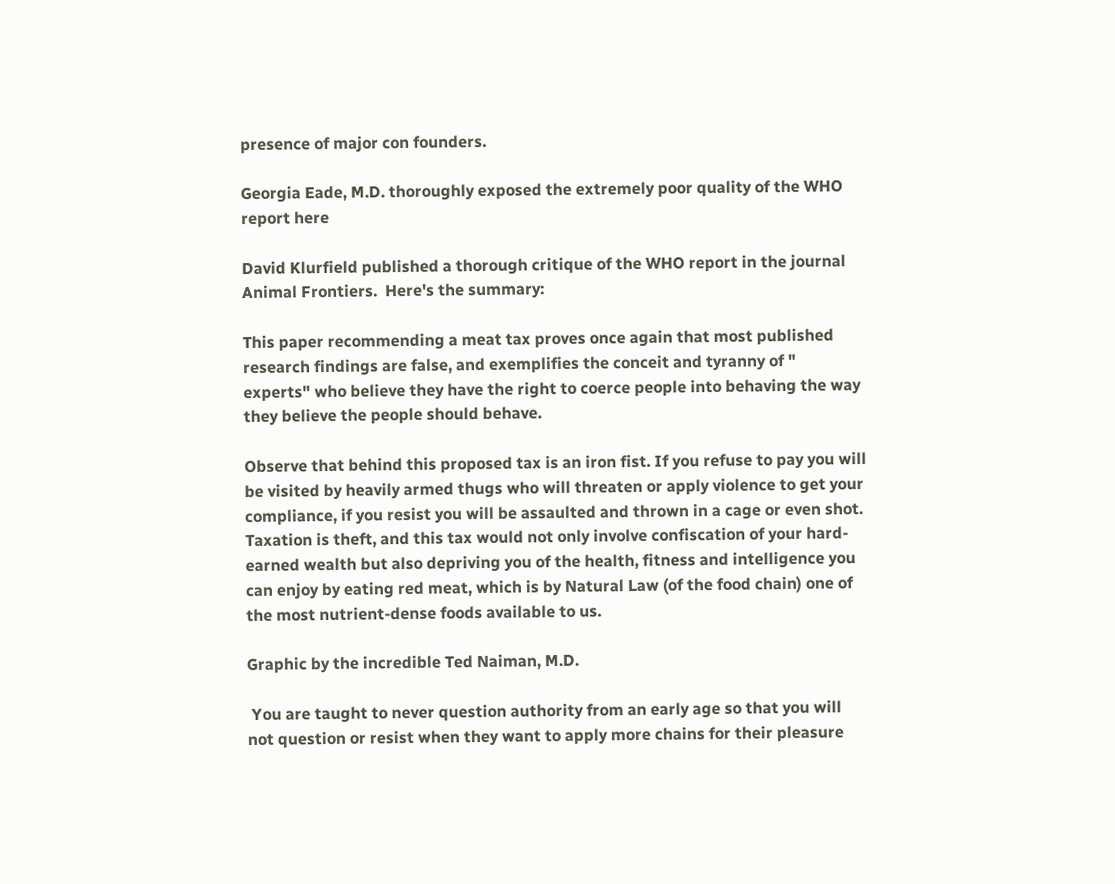presence of major con founders.

Georgia Eade, M.D. thoroughly exposed the extremely poor quality of the WHO report here

David Klurfield published a thorough critique of the WHO report in the journal Animal Frontiers.  Here's the summary:

This paper recommending a meat tax proves once again that most published research findings are false, and exemplifies the conceit and tyranny of " experts" who believe they have the right to coerce people into behaving the way they believe the people should behave.

Observe that behind this proposed tax is an iron fist. If you refuse to pay you will be visited by heavily armed thugs who will threaten or apply violence to get your compliance, if you resist you will be assaulted and thrown in a cage or even shot. Taxation is theft, and this tax would not only involve confiscation of your hard-earned wealth but also depriving you of the health, fitness and intelligence you can enjoy by eating red meat, which is by Natural Law (of the food chain) one of the most nutrient-dense foods available to us.

Graphic by the incredible Ted Naiman, M.D.

 You are taught to never question authority from an early age so that you will not question or resist when they want to apply more chains for their pleasure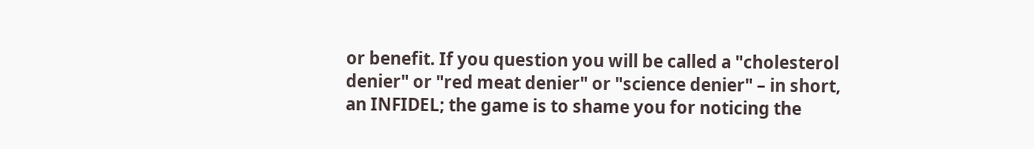or benefit. If you question you will be called a "cholesterol denier" or "red meat denier" or "science denier" – in short, an INFIDEL; the game is to shame you for noticing the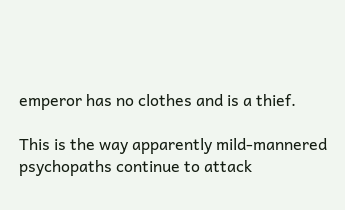emperor has no clothes and is a thief.

This is the way apparently mild-mannered psychopaths continue to attack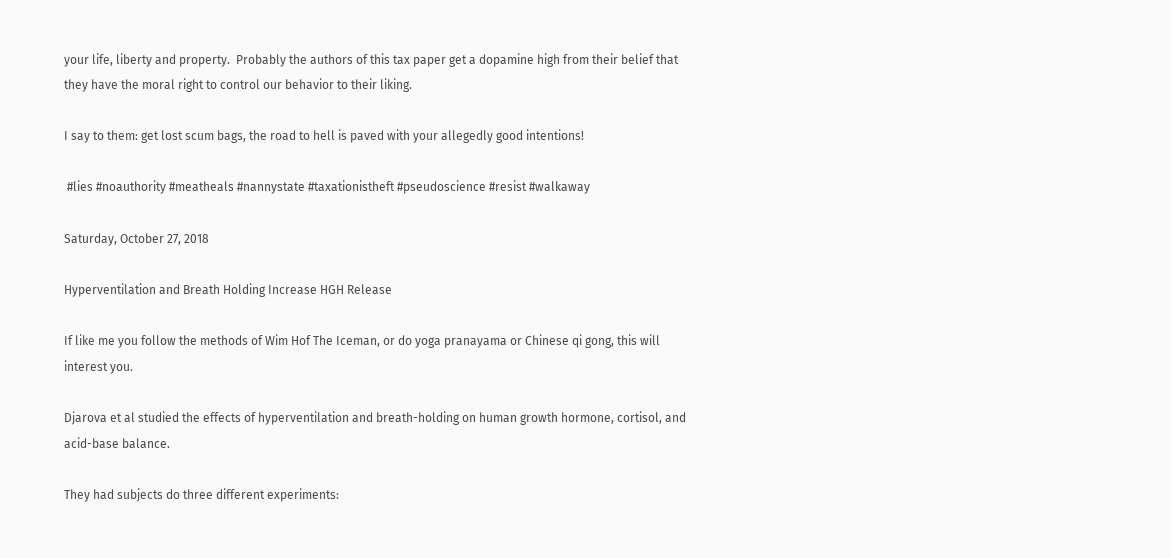your life, liberty and property.  Probably the authors of this tax paper get a dopamine high from their belief that they have the moral right to control our behavior to their liking.

I say to them: get lost scum bags, the road to hell is paved with your allegedly good intentions!

 #lies #noauthority #meatheals #nannystate #taxationistheft #pseudoscience #resist #walkaway

Saturday, October 27, 2018

Hyperventilation and Breath Holding Increase HGH Release

If like me you follow the methods of Wim Hof The Iceman, or do yoga pranayama or Chinese qi gong, this will interest you.

Djarova et al studied the effects of hyperventilation and breath-holding on human growth hormone, cortisol, and acid-base balance.

They had subjects do three different experiments: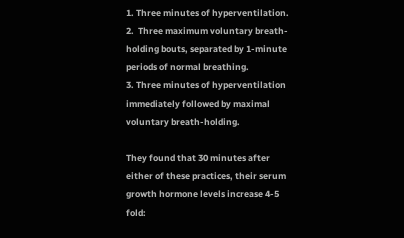1. Three minutes of hyperventilation.
2.  Three maximum voluntary breath-holding bouts, separated by 1-minute periods of normal breathing.
3. Three minutes of hyperventilation immediately followed by maximal voluntary breath-holding.

They found that 30 minutes after either of these practices, their serum growth hormone levels increase 4-5 fold: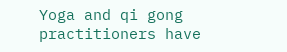Yoga and qi gong practitioners have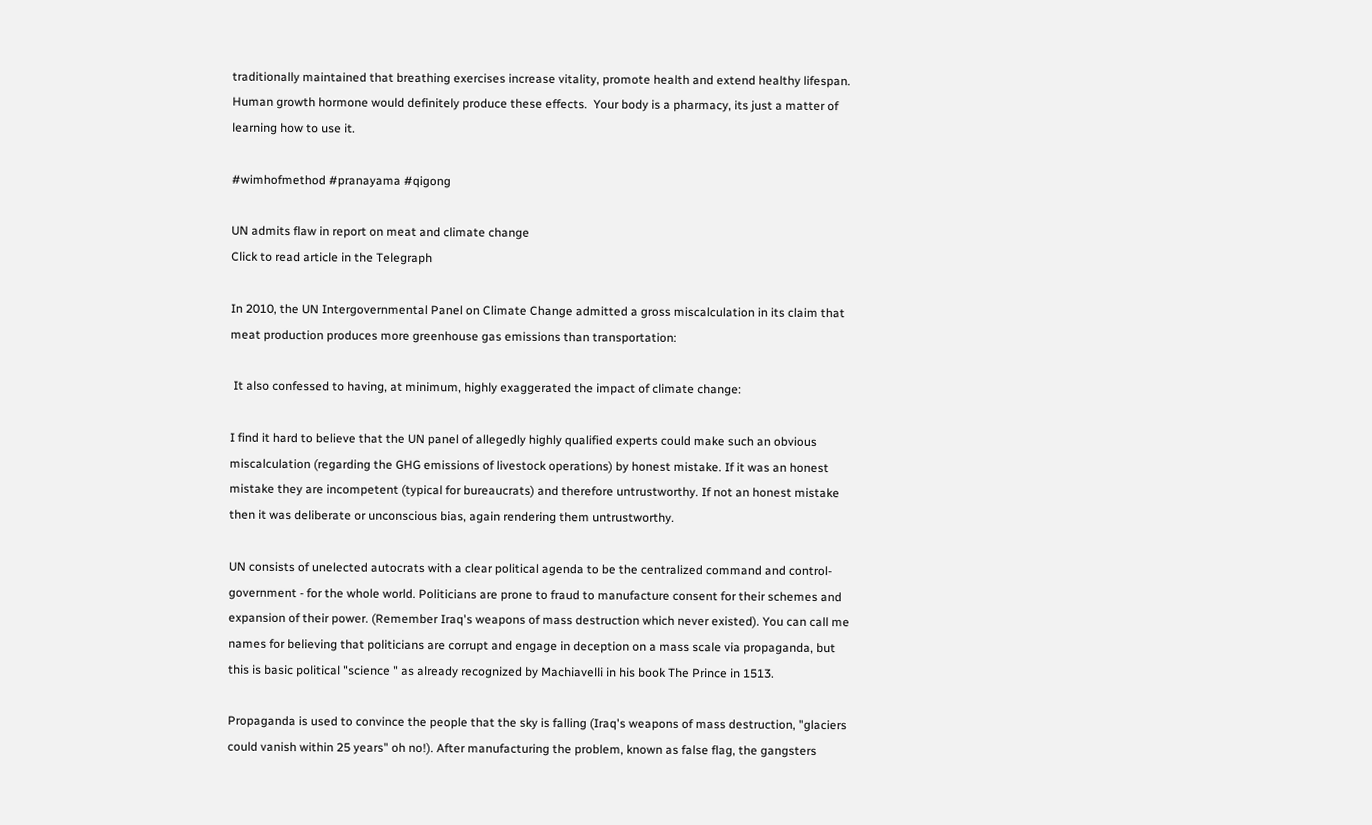traditionally maintained that breathing exercises increase vitality, promote health and extend healthy lifespan.  Human growth hormone would definitely produce these effects.  Your body is a pharmacy, its just a matter of learning how to use it.

#wimhofmethod #pranayama #qigong

UN admits flaw in report on meat and climate change
Click to read article in the Telegraph

In 2010, the UN Intergovernmental Panel on Climate Change admitted a gross miscalculation in its claim that meat production produces more greenhouse gas emissions than transportation:

 It also confessed to having, at minimum, highly exaggerated the impact of climate change:

I find it hard to believe that the UN panel of allegedly highly qualified experts could make such an obvious miscalculation (regarding the GHG emissions of livestock operations) by honest mistake. If it was an honest mistake they are incompetent (typical for bureaucrats) and therefore untrustworthy. If not an honest mistake then it was deliberate or unconscious bias, again rendering them untrustworthy.

UN consists of unelected autocrats with a clear political agenda to be the centralized command and control- government - for the whole world. Politicians are prone to fraud to manufacture consent for their schemes and expansion of their power. (Remember Iraq's weapons of mass destruction which never existed). You can call me names for believing that politicians are corrupt and engage in deception on a mass scale via propaganda, but this is basic political "science " as already recognized by Machiavelli in his book The Prince in 1513.

Propaganda is used to convince the people that the sky is falling (Iraq's weapons of mass destruction, "glaciers could vanish within 25 years" oh no!). After manufacturing the problem, known as false flag, the gangsters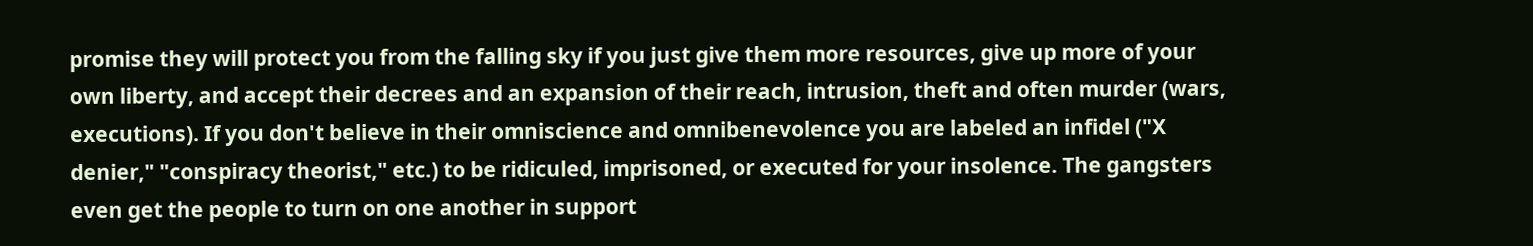promise they will protect you from the falling sky if you just give them more resources, give up more of your own liberty, and accept their decrees and an expansion of their reach, intrusion, theft and often murder (wars, executions). If you don't believe in their omniscience and omnibenevolence you are labeled an infidel ("X denier," "conspiracy theorist," etc.) to be ridiculed, imprisoned, or executed for your insolence. The gangsters even get the people to turn on one another in support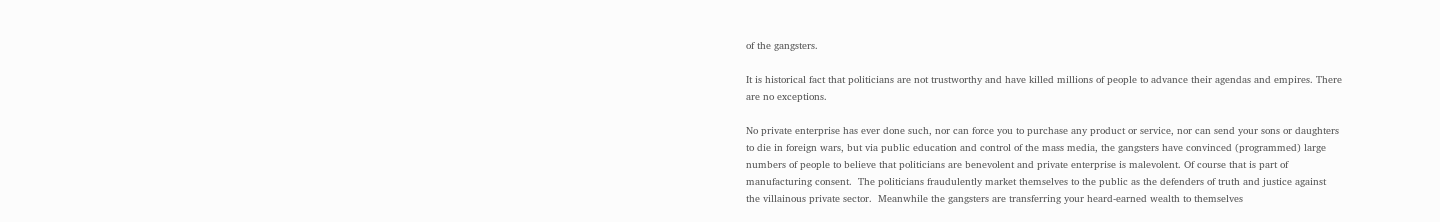of the gangsters.

It is historical fact that politicians are not trustworthy and have killed millions of people to advance their agendas and empires. There are no exceptions.

No private enterprise has ever done such, nor can force you to purchase any product or service, nor can send your sons or daughters to die in foreign wars, but via public education and control of the mass media, the gangsters have convinced (programmed) large numbers of people to believe that politicians are benevolent and private enterprise is malevolent. Of course that is part of manufacturing consent.  The politicians fraudulently market themselves to the public as the defenders of truth and justice against the villainous private sector.  Meanwhile the gangsters are transferring your heard-earned wealth to themselves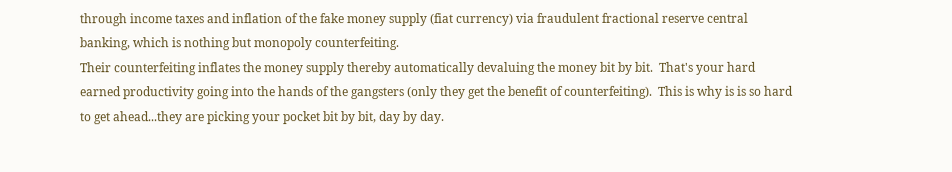through income taxes and inflation of the fake money supply (fiat currency) via fraudulent fractional reserve central banking, which is nothing but monopoly counterfeiting.
Their counterfeiting inflates the money supply thereby automatically devaluing the money bit by bit.  That's your hard earned productivity going into the hands of the gangsters (only they get the benefit of counterfeiting).  This is why is is so hard to get ahead...they are picking your pocket bit by bit, day by day.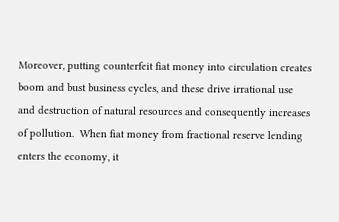Moreover, putting counterfeit fiat money into circulation creates boom and bust business cycles, and these drive irrational use and destruction of natural resources and consequently increases of pollution.  When fiat money from fractional reserve lending enters the economy, it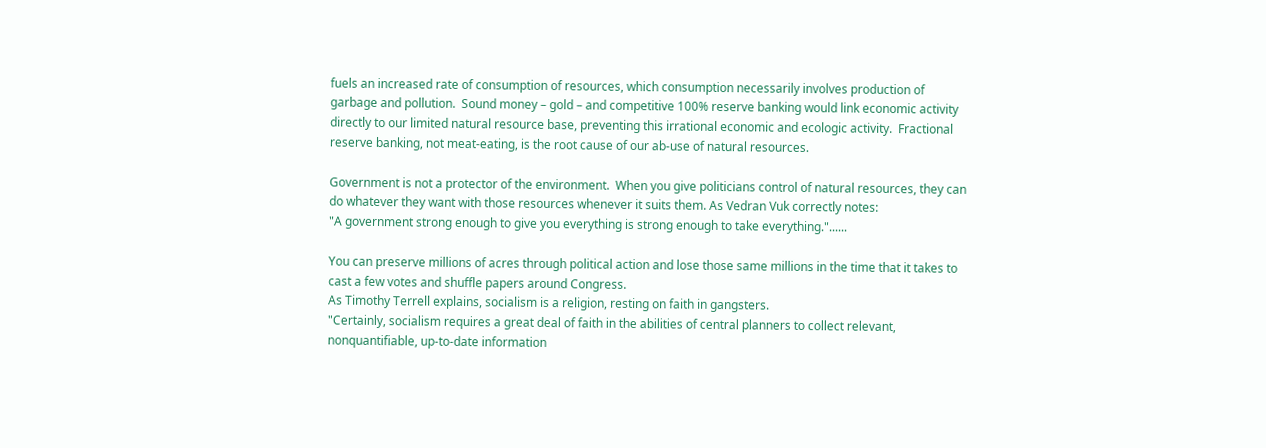fuels an increased rate of consumption of resources, which consumption necessarily involves production of garbage and pollution.  Sound money – gold – and competitive 100% reserve banking would link economic activity directly to our limited natural resource base, preventing this irrational economic and ecologic activity.  Fractional reserve banking, not meat-eating, is the root cause of our ab-use of natural resources.

Government is not a protector of the environment.  When you give politicians control of natural resources, they can do whatever they want with those resources whenever it suits them. As Vedran Vuk correctly notes:
"A government strong enough to give you everything is strong enough to take everything."......

You can preserve millions of acres through political action and lose those same millions in the time that it takes to cast a few votes and shuffle papers around Congress.
As Timothy Terrell explains, socialism is a religion, resting on faith in gangsters.
"Certainly, socialism requires a great deal of faith in the abilities of central planners to collect relevant, nonquantifiable, up-to-date information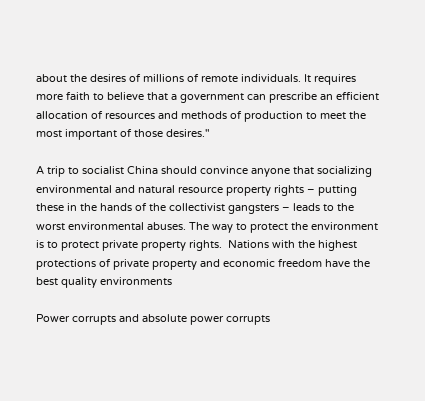about the desires of millions of remote individuals. It requires more faith to believe that a government can prescribe an efficient allocation of resources and methods of production to meet the most important of those desires."

A trip to socialist China should convince anyone that socializing environmental and natural resource property rights – putting these in the hands of the collectivist gangsters – leads to the worst environmental abuses. The way to protect the environment is to protect private property rights.  Nations with the highest protections of private property and economic freedom have the best quality environments

Power corrupts and absolute power corrupts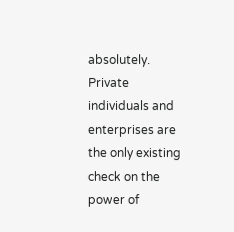absolutely.  Private individuals and enterprises are the only existing check on the power of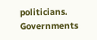politicians.  Governments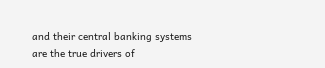and their central banking systems are the true drivers of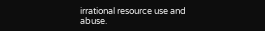irrational resource use and abuse.